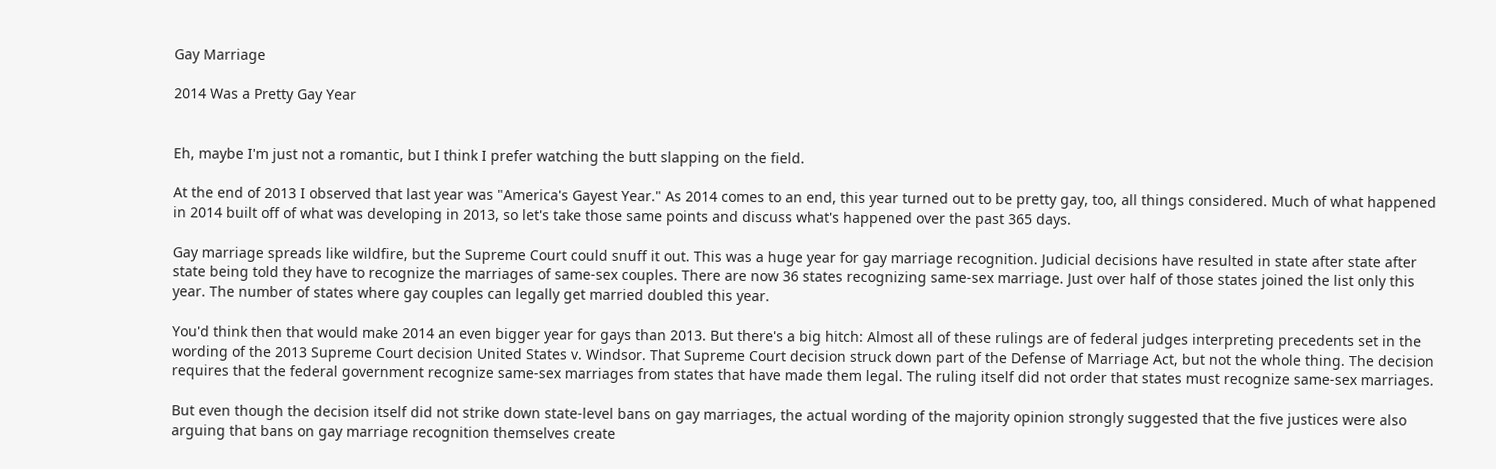Gay Marriage

2014 Was a Pretty Gay Year


Eh, maybe I'm just not a romantic, but I think I prefer watching the butt slapping on the field.

At the end of 2013 I observed that last year was "America's Gayest Year." As 2014 comes to an end, this year turned out to be pretty gay, too, all things considered. Much of what happened in 2014 built off of what was developing in 2013, so let's take those same points and discuss what's happened over the past 365 days.

Gay marriage spreads like wildfire, but the Supreme Court could snuff it out. This was a huge year for gay marriage recognition. Judicial decisions have resulted in state after state after state being told they have to recognize the marriages of same-sex couples. There are now 36 states recognizing same-sex marriage. Just over half of those states joined the list only this year. The number of states where gay couples can legally get married doubled this year.

You'd think then that would make 2014 an even bigger year for gays than 2013. But there's a big hitch: Almost all of these rulings are of federal judges interpreting precedents set in the wording of the 2013 Supreme Court decision United States v. Windsor. That Supreme Court decision struck down part of the Defense of Marriage Act, but not the whole thing. The decision requires that the federal government recognize same-sex marriages from states that have made them legal. The ruling itself did not order that states must recognize same-sex marriages.

But even though the decision itself did not strike down state-level bans on gay marriages, the actual wording of the majority opinion strongly suggested that the five justices were also arguing that bans on gay marriage recognition themselves create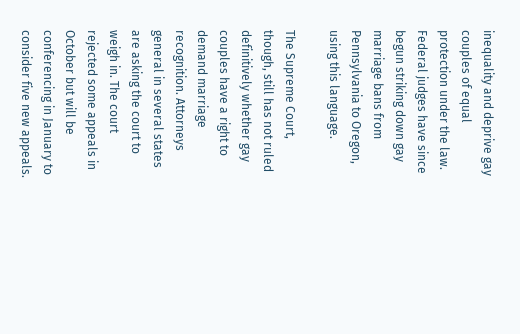inequality and deprive gay couples of equal protection under the law. Federal judges have since begun striking down gay marriage bans from Pennsylvania to Oregon, using this language.

The Supreme Court, though, still has not ruled definitively whether gay couples have a right to demand marriage recognition. Attorneys general in several states are asking the court to weigh in. The court rejected some appeals in October but will be conferencing in January to consider five new appeals.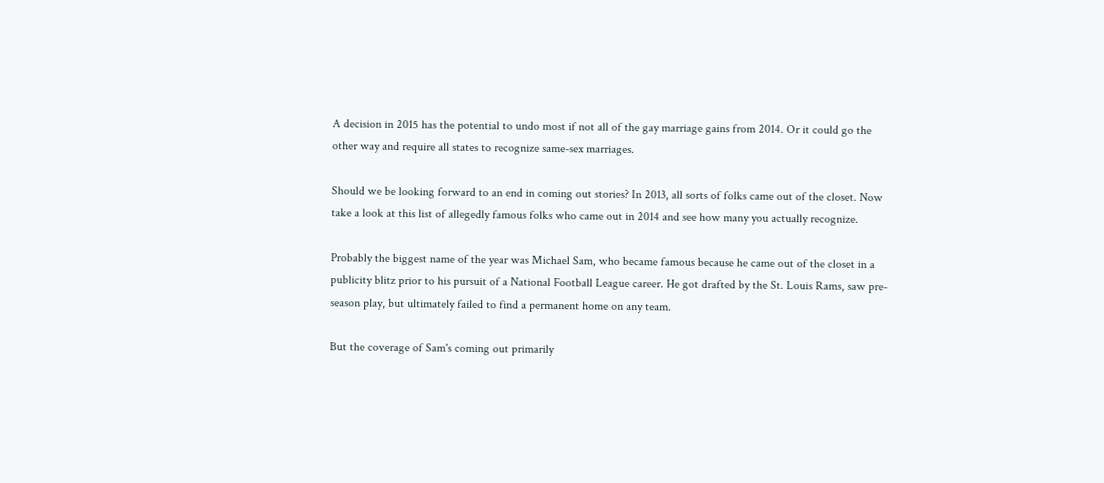A decision in 2015 has the potential to undo most if not all of the gay marriage gains from 2014. Or it could go the other way and require all states to recognize same-sex marriages.

Should we be looking forward to an end in coming out stories? In 2013, all sorts of folks came out of the closet. Now take a look at this list of allegedly famous folks who came out in 2014 and see how many you actually recognize.

Probably the biggest name of the year was Michael Sam, who became famous because he came out of the closet in a publicity blitz prior to his pursuit of a National Football League career. He got drafted by the St. Louis Rams, saw pre-season play, but ultimately failed to find a permanent home on any team.

But the coverage of Sam's coming out primarily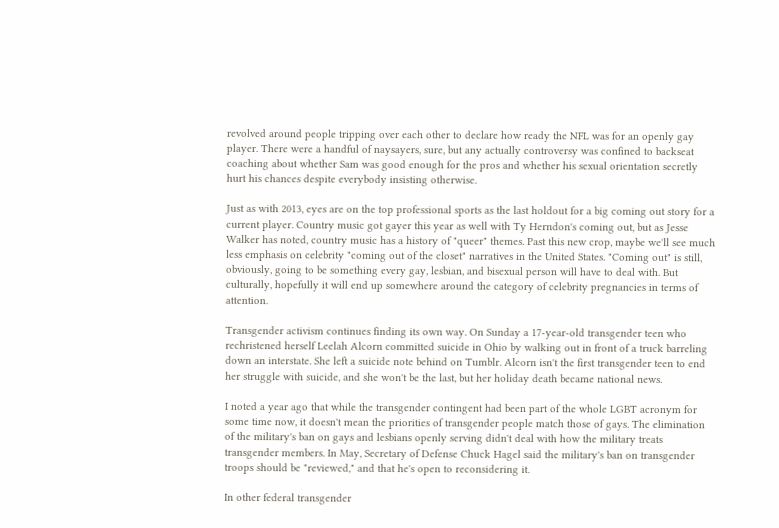revolved around people tripping over each other to declare how ready the NFL was for an openly gay player. There were a handful of naysayers, sure, but any actually controversy was confined to backseat coaching about whether Sam was good enough for the pros and whether his sexual orientation secretly hurt his chances despite everybody insisting otherwise.

Just as with 2013, eyes are on the top professional sports as the last holdout for a big coming out story for a current player. Country music got gayer this year as well with Ty Herndon's coming out, but as Jesse Walker has noted, country music has a history of "queer" themes. Past this new crop, maybe we'll see much less emphasis on celebrity "coming out of the closet" narratives in the United States. "Coming out" is still, obviously, going to be something every gay, lesbian, and bisexual person will have to deal with. But culturally, hopefully it will end up somewhere around the category of celebrity pregnancies in terms of attention.

Transgender activism continues finding its own way. On Sunday a 17-year-old transgender teen who rechristened herself Leelah Alcorn committed suicide in Ohio by walking out in front of a truck barreling down an interstate. She left a suicide note behind on Tumblr. Alcorn isn't the first transgender teen to end her struggle with suicide, and she won't be the last, but her holiday death became national news.

I noted a year ago that while the transgender contingent had been part of the whole LGBT acronym for some time now, it doesn't mean the priorities of transgender people match those of gays. The elimination of the military's ban on gays and lesbians openly serving didn't deal with how the military treats transgender members. In May, Secretary of Defense Chuck Hagel said the military's ban on transgender troops should be "reviewed," and that he's open to reconsidering it.

In other federal transgender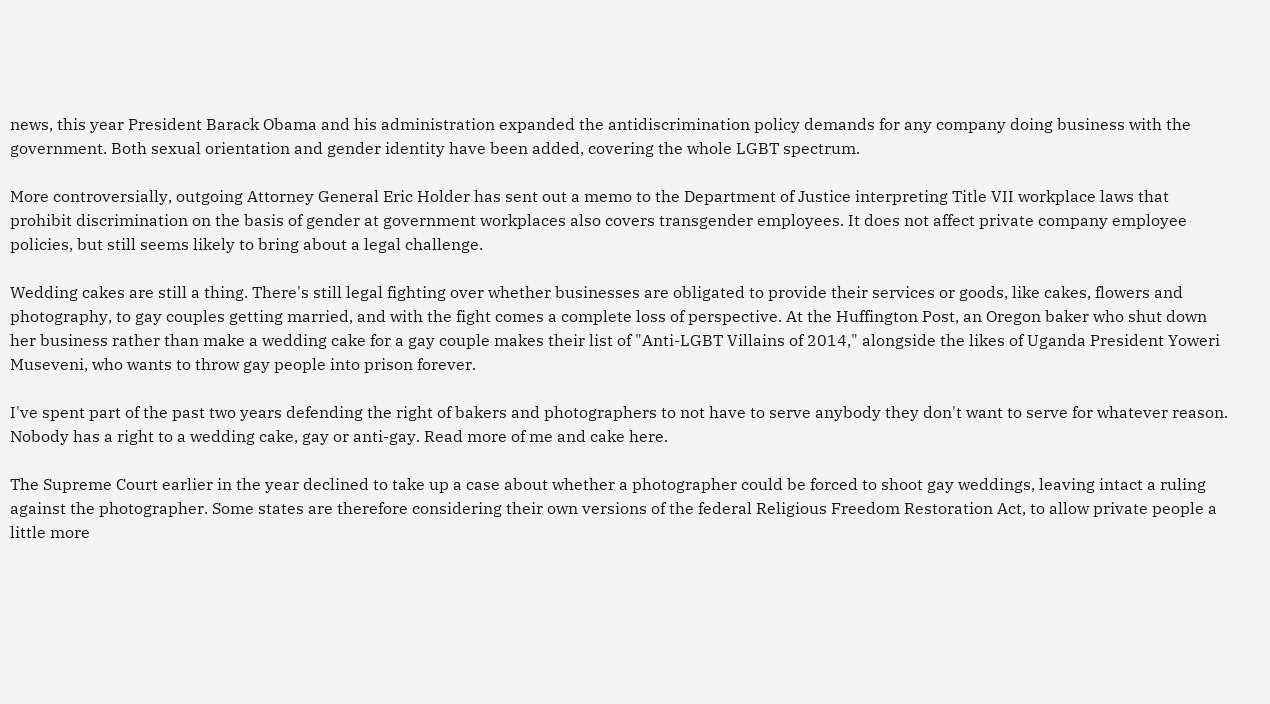news, this year President Barack Obama and his administration expanded the antidiscrimination policy demands for any company doing business with the government. Both sexual orientation and gender identity have been added, covering the whole LGBT spectrum.

More controversially, outgoing Attorney General Eric Holder has sent out a memo to the Department of Justice interpreting Title VII workplace laws that prohibit discrimination on the basis of gender at government workplaces also covers transgender employees. It does not affect private company employee policies, but still seems likely to bring about a legal challenge.

Wedding cakes are still a thing. There's still legal fighting over whether businesses are obligated to provide their services or goods, like cakes, flowers and photography, to gay couples getting married, and with the fight comes a complete loss of perspective. At the Huffington Post, an Oregon baker who shut down her business rather than make a wedding cake for a gay couple makes their list of "Anti-LGBT Villains of 2014," alongside the likes of Uganda President Yoweri Museveni, who wants to throw gay people into prison forever.

I've spent part of the past two years defending the right of bakers and photographers to not have to serve anybody they don't want to serve for whatever reason. Nobody has a right to a wedding cake, gay or anti-gay. Read more of me and cake here.

The Supreme Court earlier in the year declined to take up a case about whether a photographer could be forced to shoot gay weddings, leaving intact a ruling against the photographer. Some states are therefore considering their own versions of the federal Religious Freedom Restoration Act, to allow private people a little more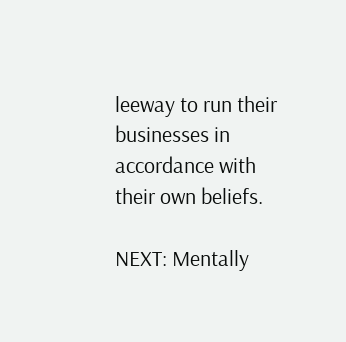leeway to run their businesses in accordance with their own beliefs.

NEXT: Mentally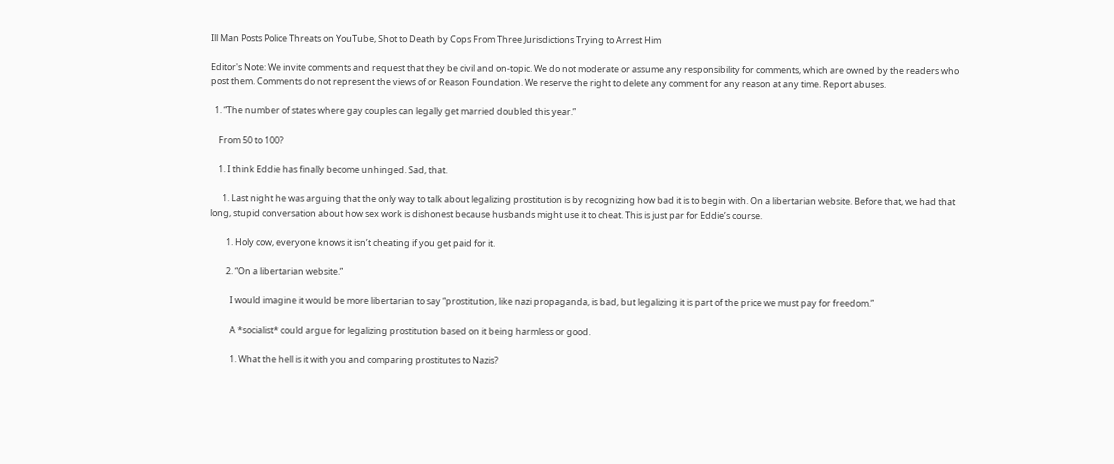Ill Man Posts Police Threats on YouTube, Shot to Death by Cops From Three Jurisdictions Trying to Arrest Him

Editor's Note: We invite comments and request that they be civil and on-topic. We do not moderate or assume any responsibility for comments, which are owned by the readers who post them. Comments do not represent the views of or Reason Foundation. We reserve the right to delete any comment for any reason at any time. Report abuses.

  1. “The number of states where gay couples can legally get married doubled this year.”

    From 50 to 100?

    1. I think Eddie has finally become unhinged. Sad, that.

      1. Last night he was arguing that the only way to talk about legalizing prostitution is by recognizing how bad it is to begin with. On a libertarian website. Before that, we had that long, stupid conversation about how sex work is dishonest because husbands might use it to cheat. This is just par for Eddie’s course.

        1. Holy cow, everyone knows it isn’t cheating if you get paid for it.

        2. “On a libertarian website.”

          I would imagine it would be more libertarian to say “prostitution, like nazi propaganda, is bad, but legalizing it is part of the price we must pay for freedom.”

          A *socialist* could argue for legalizing prostitution based on it being harmless or good.

          1. What the hell is it with you and comparing prostitutes to Nazis?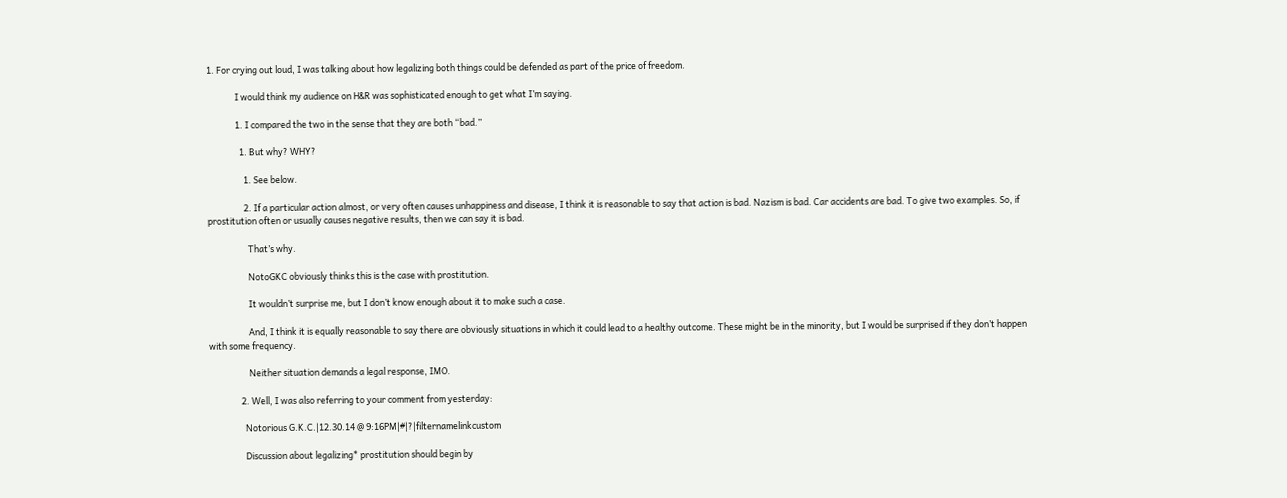1. For crying out loud, I was talking about how legalizing both things could be defended as part of the price of freedom.

              I would think my audience on H&R was sophisticated enough to get what I’m saying.

              1. I compared the two in the sense that they are both “bad.”

                1. But why? WHY?

                  1. See below.

                  2. If a particular action almost, or very often causes unhappiness and disease, I think it is reasonable to say that action is bad. Nazism is bad. Car accidents are bad. To give two examples. So, if prostitution often or usually causes negative results, then we can say it is bad.

                    That’s why.

                    NotoGKC obviously thinks this is the case with prostitution.

                    It wouldn’t surprise me, but I don’t know enough about it to make such a case.

                    And, I think it is equally reasonable to say there are obviously situations in which it could lead to a healthy outcome. These might be in the minority, but I would be surprised if they don’t happen with some frequency.

                    Neither situation demands a legal response, IMO.

                2. Well, I was also referring to your comment from yesterday:

                  Notorious G.K.C.|12.30.14 @ 9:16PM|#|?|filternamelinkcustom

                  Discussion about legalizing* prostitution should begin by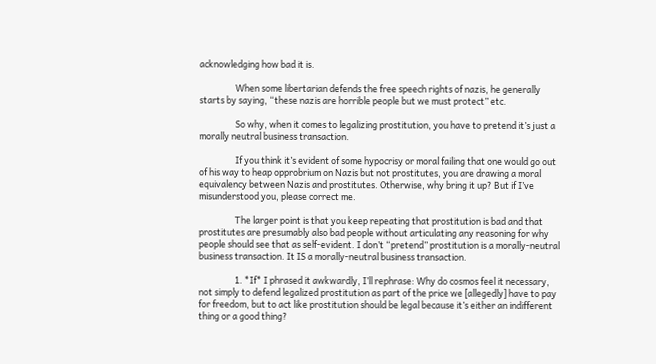acknowledging how bad it is.

                  When some libertarian defends the free speech rights of nazis, he generally starts by saying, “these nazis are horrible people but we must protect” etc.

                  So why, when it comes to legalizing prostitution, you have to pretend it’s just a morally neutral business transaction.

                  If you think it’s evident of some hypocrisy or moral failing that one would go out of his way to heap opprobrium on Nazis but not prostitutes, you are drawing a moral equivalency between Nazis and prostitutes. Otherwise, why bring it up? But if I’ve misunderstood you, please correct me.

                  The larger point is that you keep repeating that prostitution is bad and that prostitutes are presumably also bad people without articulating any reasoning for why people should see that as self-evident. I don’t “pretend” prostitution is a morally-neutral business transaction. It IS a morally-neutral business transaction.

                  1. *If* I phrased it awkwardly, I’ll rephrase: Why do cosmos feel it necessary, not simply to defend legalized prostitution as part of the price we [allegedly] have to pay for freedom, but to act like prostitution should be legal because it’s either an indifferent thing or a good thing?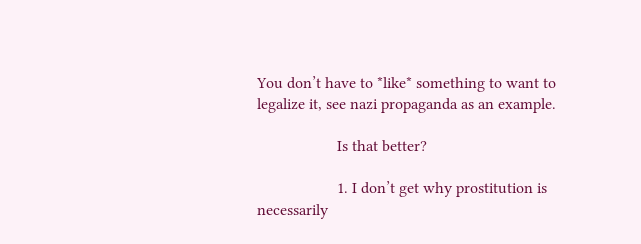You don’t have to *like* something to want to legalize it, see nazi propaganda as an example.

                    Is that better?

                    1. I don’t get why prostitution is necessarily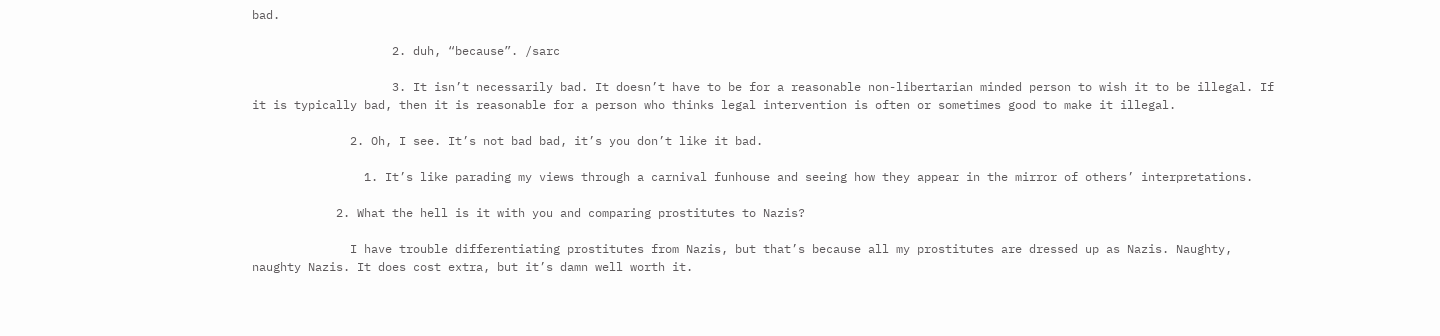bad.

                    2. duh, “because”. /sarc

                    3. It isn’t necessarily bad. It doesn’t have to be for a reasonable non-libertarian minded person to wish it to be illegal. If it is typically bad, then it is reasonable for a person who thinks legal intervention is often or sometimes good to make it illegal.

              2. Oh, I see. It’s not bad bad, it’s you don’t like it bad.

                1. It’s like parading my views through a carnival funhouse and seeing how they appear in the mirror of others’ interpretations.

            2. What the hell is it with you and comparing prostitutes to Nazis?

              I have trouble differentiating prostitutes from Nazis, but that’s because all my prostitutes are dressed up as Nazis. Naughty, naughty Nazis. It does cost extra, but it’s damn well worth it.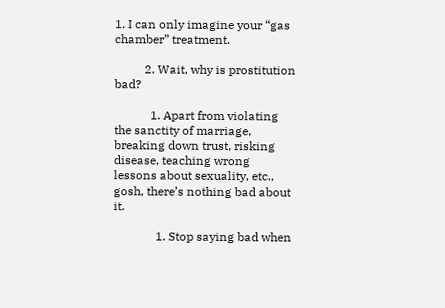1. I can only imagine your “gas chamber” treatment.

          2. Wait, why is prostitution bad?

            1. Apart from violating the sanctity of marriage, breaking down trust, risking disease, teaching wrong lessons about sexuality, etc., gosh, there’s nothing bad about it.

              1. Stop saying bad when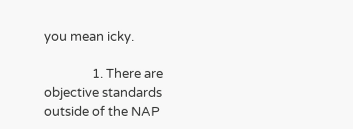you mean icky.

                1. There are objective standards outside of the NAP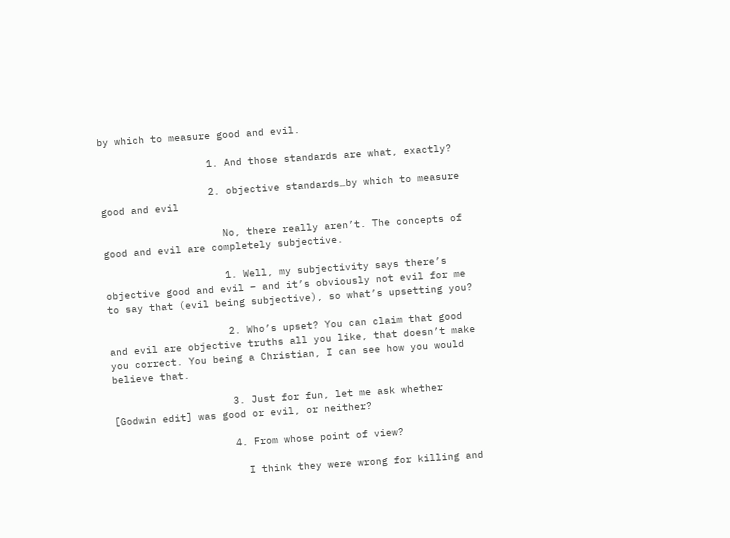by which to measure good and evil.

                  1. And those standards are what, exactly?

                  2. objective standards…by which to measure good and evil

                    No, there really aren’t. The concepts of good and evil are completely subjective.

                    1. Well, my subjectivity says there’s objective good and evil – and it’s obviously not evil for me to say that (evil being subjective), so what’s upsetting you?

                    2. Who’s upset? You can claim that good and evil are objective truths all you like, that doesn’t make you correct. You being a Christian, I can see how you would believe that.

                    3. Just for fun, let me ask whether [Godwin edit] was good or evil, or neither?

                    4. From whose point of view?

                      I think they were wrong for killing and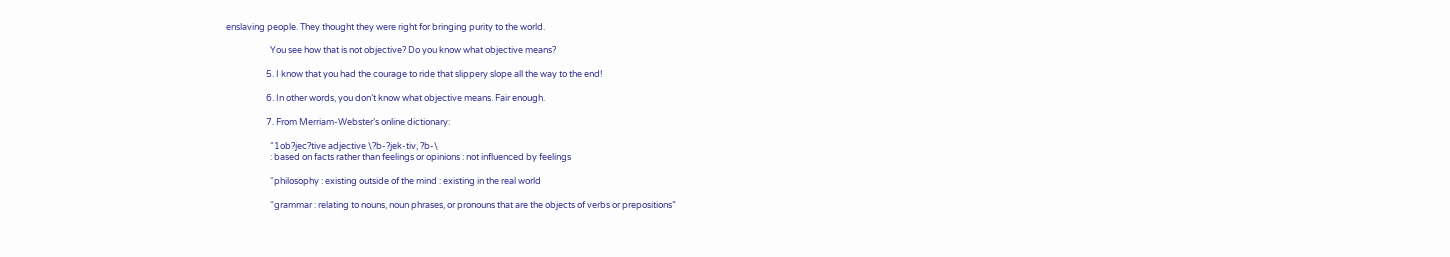enslaving people. They thought they were right for bringing purity to the world.

                      You see how that is not objective? Do you know what objective means?

                    5. I know that you had the courage to ride that slippery slope all the way to the end!

                    6. In other words, you don’t know what objective means. Fair enough.

                    7. From Merriam-Webster’s online dictionary:

                      “1ob?jec?tive adjective \?b-?jek-tiv, ?b-\
                      : based on facts rather than feelings or opinions : not influenced by feelings

                      “philosophy : existing outside of the mind : existing in the real world

                      “grammar : relating to nouns, noun phrases, or pronouns that are the objects of verbs or prepositions”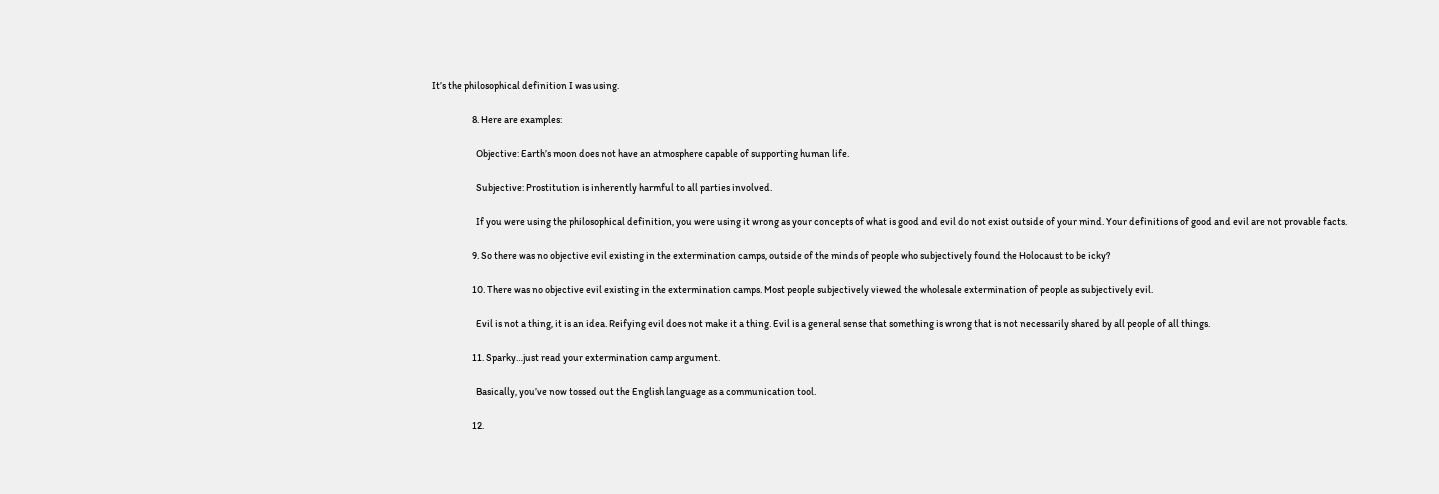It’s the philosophical definition I was using.

                    8. Here are examples:

                      Objective: Earth’s moon does not have an atmosphere capable of supporting human life.

                      Subjective: Prostitution is inherently harmful to all parties involved.

                      If you were using the philosophical definition, you were using it wrong as your concepts of what is good and evil do not exist outside of your mind. Your definitions of good and evil are not provable facts.

                    9. So there was no objective evil existing in the extermination camps, outside of the minds of people who subjectively found the Holocaust to be icky?

                    10. There was no objective evil existing in the extermination camps. Most people subjectively viewed the wholesale extermination of people as subjectively evil.

                      Evil is not a thing, it is an idea. Reifying evil does not make it a thing. Evil is a general sense that something is wrong that is not necessarily shared by all people of all things.

                    11. Sparky…just read your extermination camp argument.

                      Basically, you’ve now tossed out the English language as a communication tool.

                    12.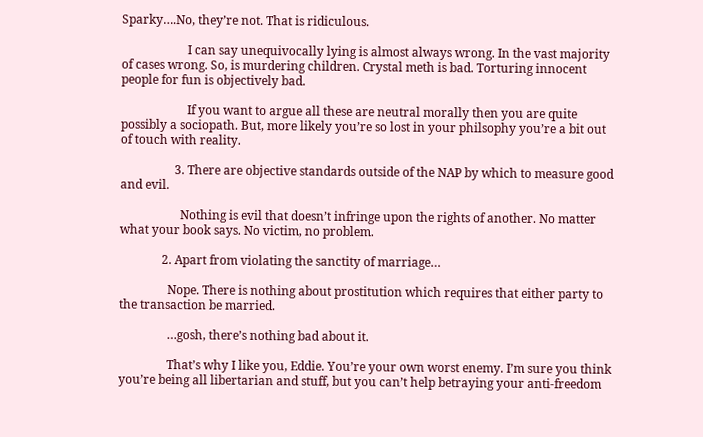Sparky….No, they’re not. That is ridiculous.

                      I can say unequivocally lying is almost always wrong. In the vast majority of cases wrong. So, is murdering children. Crystal meth is bad. Torturing innocent people for fun is objectively bad.

                      If you want to argue all these are neutral morally then you are quite possibly a sociopath. But, more likely you’re so lost in your philsophy you’re a bit out of touch with reality.

                  3. There are objective standards outside of the NAP by which to measure good and evil.

                    Nothing is evil that doesn’t infringe upon the rights of another. No matter what your book says. No victim, no problem.

              2. Apart from violating the sanctity of marriage…

                Nope. There is nothing about prostitution which requires that either party to the transaction be married.

                …gosh, there’s nothing bad about it.

                That’s why I like you, Eddie. You’re your own worst enemy. I’m sure you think you’re being all libertarian and stuff, but you can’t help betraying your anti-freedom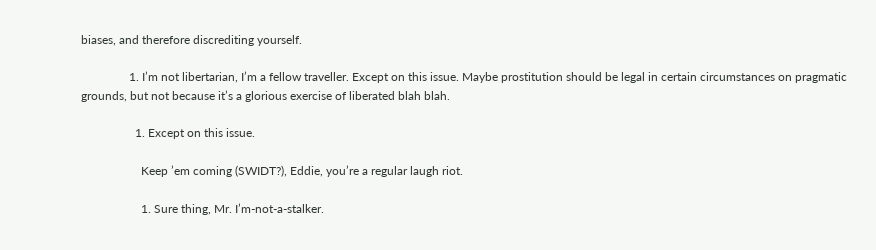biases, and therefore discrediting yourself.

                1. I’m not libertarian, I’m a fellow traveller. Except on this issue. Maybe prostitution should be legal in certain circumstances on pragmatic grounds, but not because it’s a glorious exercise of liberated blah blah.

                  1. Except on this issue.

                    Keep ’em coming (SWIDT?), Eddie, you’re a regular laugh riot.

                    1. Sure thing, Mr. I’m-not-a-stalker.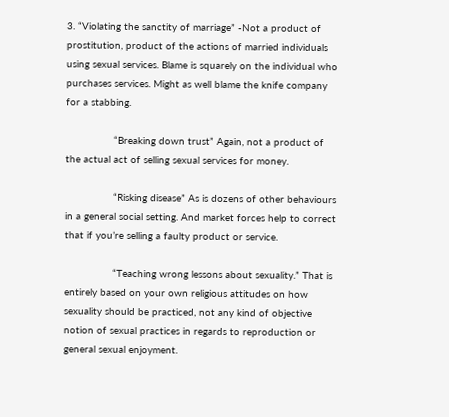3. “Violating the sanctity of marriage” -Not a product of prostitution, product of the actions of married individuals using sexual services. Blame is squarely on the individual who purchases services. Might as well blame the knife company for a stabbing.

                “Breaking down trust” Again, not a product of the actual act of selling sexual services for money.

                “Risking disease” As is dozens of other behaviours in a general social setting. And market forces help to correct that if you’re selling a faulty product or service.

                “Teaching wrong lessons about sexuality.” That is entirely based on your own religious attitudes on how sexuality should be practiced, not any kind of objective notion of sexual practices in regards to reproduction or general sexual enjoyment.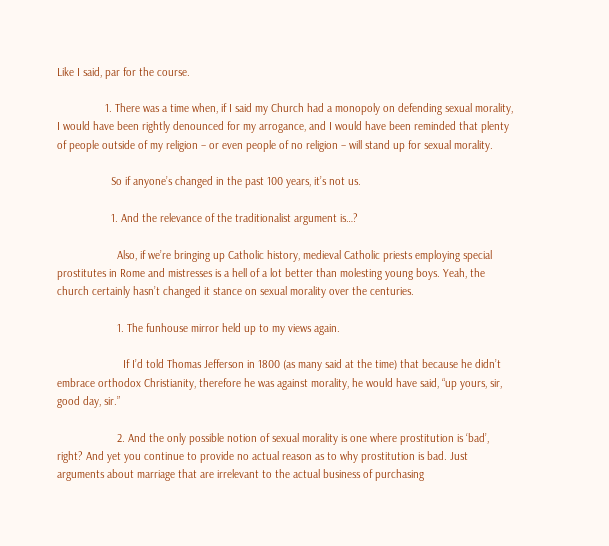Like I said, par for the course.

                1. There was a time when, if I said my Church had a monopoly on defending sexual morality, I would have been rightly denounced for my arrogance, and I would have been reminded that plenty of people outside of my religion – or even people of no religion – will stand up for sexual morality.

                  So if anyone’s changed in the past 100 years, it’s not us.

                  1. And the relevance of the traditionalist argument is…?

                    Also, if we’re bringing up Catholic history, medieval Catholic priests employing special prostitutes in Rome and mistresses is a hell of a lot better than molesting young boys. Yeah, the church certainly hasn’t changed it stance on sexual morality over the centuries.

                    1. The funhouse mirror held up to my views again.

                      If I’d told Thomas Jefferson in 1800 (as many said at the time) that because he didn’t embrace orthodox Christianity, therefore he was against morality, he would have said, “up yours, sir, good day, sir.”

                    2. And the only possible notion of sexual morality is one where prostitution is ‘bad’, right? And yet you continue to provide no actual reason as to why prostitution is bad. Just arguments about marriage that are irrelevant to the actual business of purchasing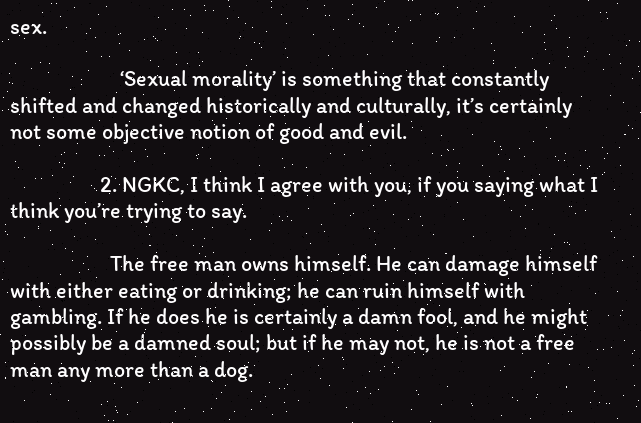sex.

                      ‘Sexual morality’ is something that constantly shifted and changed historically and culturally, it’s certainly not some objective notion of good and evil.

                  2. NGKC, I think I agree with you, if you saying what I think you’re trying to say.

                    The free man owns himself. He can damage himself with either eating or drinking; he can ruin himself with gambling. If he does he is certainly a damn fool, and he might possibly be a damned soul; but if he may not, he is not a free man any more than a dog.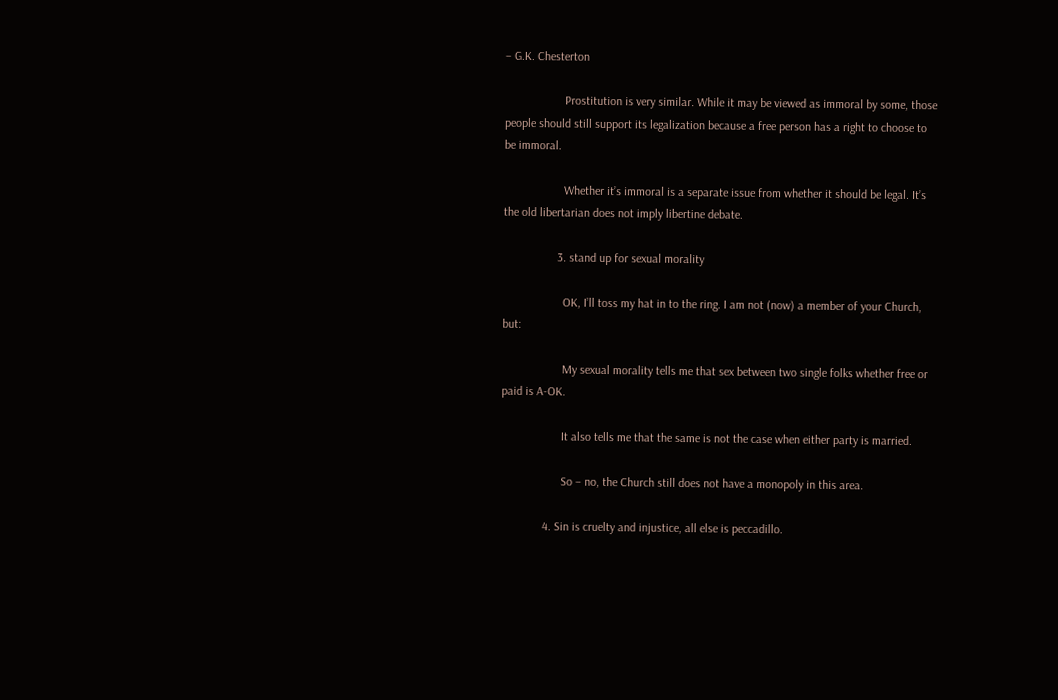– G.K. Chesterton

                    Prostitution is very similar. While it may be viewed as immoral by some, those people should still support its legalization because a free person has a right to choose to be immoral.

                    Whether it’s immoral is a separate issue from whether it should be legal. It’s the old libertarian does not imply libertine debate.

                  3. stand up for sexual morality

                    OK, I’ll toss my hat in to the ring. I am not (now) a member of your Church, but:

                    My sexual morality tells me that sex between two single folks whether free or paid is A-OK.

                    It also tells me that the same is not the case when either party is married.

                    So – no, the Church still does not have a monopoly in this area.

              4. Sin is cruelty and injustice, all else is peccadillo.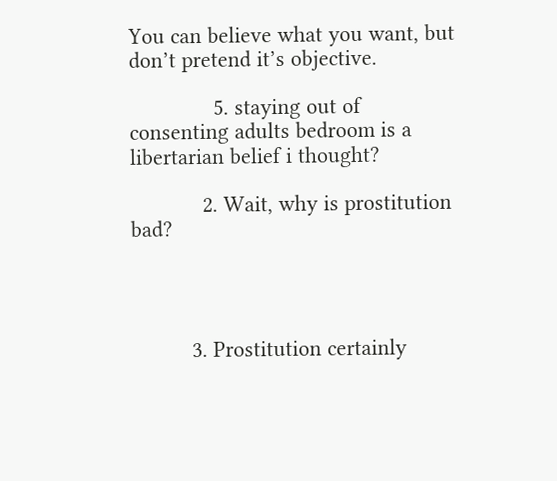You can believe what you want, but don’t pretend it’s objective.

              5. staying out of consenting adults bedroom is a libertarian belief i thought?

            2. Wait, why is prostitution bad?




          3. Prostitution certainly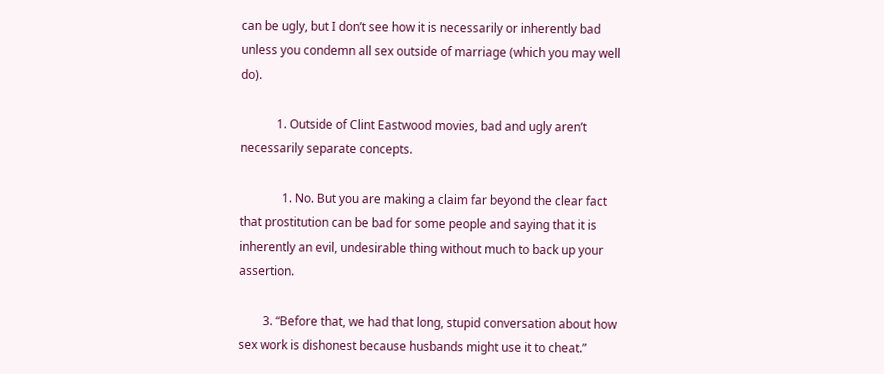can be ugly, but I don’t see how it is necessarily or inherently bad unless you condemn all sex outside of marriage (which you may well do).

            1. Outside of Clint Eastwood movies, bad and ugly aren’t necessarily separate concepts.

              1. No. But you are making a claim far beyond the clear fact that prostitution can be bad for some people and saying that it is inherently an evil, undesirable thing without much to back up your assertion.

        3. “Before that, we had that long, stupid conversation about how sex work is dishonest because husbands might use it to cheat.”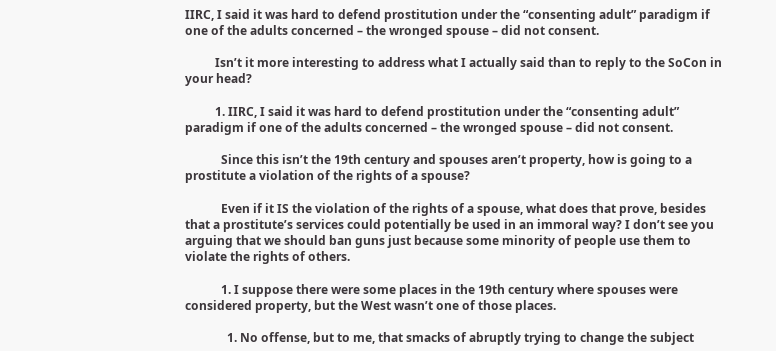IIRC, I said it was hard to defend prostitution under the “consenting adult” paradigm if one of the adults concerned – the wronged spouse – did not consent.

          Isn’t it more interesting to address what I actually said than to reply to the SoCon in your head?

          1. IIRC, I said it was hard to defend prostitution under the “consenting adult” paradigm if one of the adults concerned – the wronged spouse – did not consent.

            Since this isn’t the 19th century and spouses aren’t property, how is going to a prostitute a violation of the rights of a spouse?

            Even if it IS the violation of the rights of a spouse, what does that prove, besides that a prostitute’s services could potentially be used in an immoral way? I don’t see you arguing that we should ban guns just because some minority of people use them to violate the rights of others.

            1. I suppose there were some places in the 19th century where spouses were considered property, but the West wasn’t one of those places.

              1. No offense, but to me, that smacks of abruptly trying to change the subject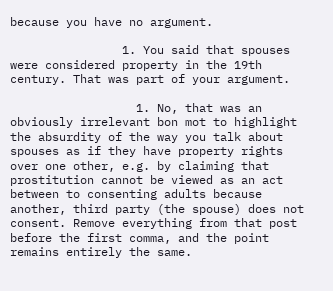because you have no argument.

                1. You said that spouses were considered property in the 19th century. That was part of your argument.

                  1. No, that was an obviously irrelevant bon mot to highlight the absurdity of the way you talk about spouses as if they have property rights over one other, e.g. by claiming that prostitution cannot be viewed as an act between to consenting adults because another, third party (the spouse) does not consent. Remove everything from that post before the first comma, and the point remains entirely the same.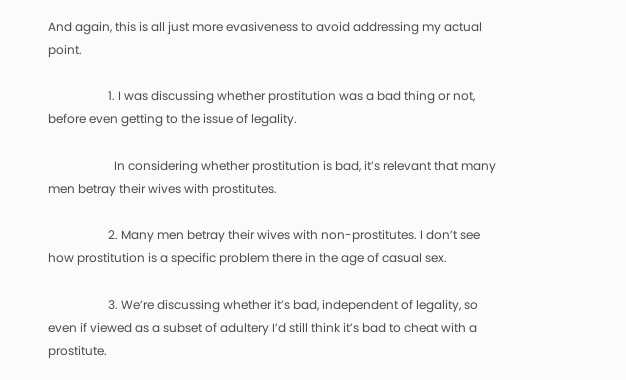And again, this is all just more evasiveness to avoid addressing my actual point.

                    1. I was discussing whether prostitution was a bad thing or not, before even getting to the issue of legality.

                      In considering whether prostitution is bad, it’s relevant that many men betray their wives with prostitutes.

                    2. Many men betray their wives with non-prostitutes. I don’t see how prostitution is a specific problem there in the age of casual sex.

                    3. We’re discussing whether it’s bad, independent of legality, so even if viewed as a subset of adultery I’d still think it’s bad to cheat with a prostitute.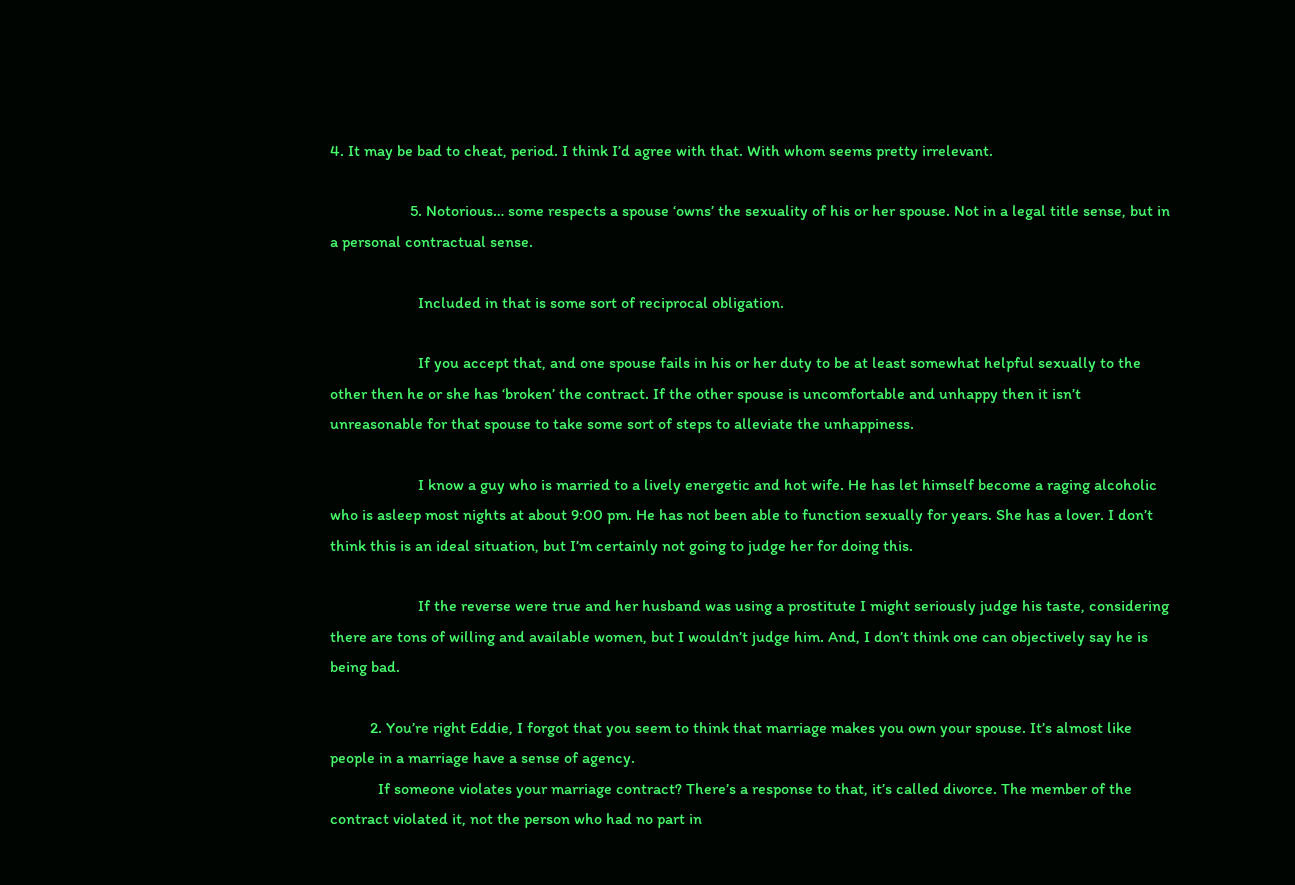4. It may be bad to cheat, period. I think I’d agree with that. With whom seems pretty irrelevant.

                    5. Notorious… some respects a spouse ‘owns’ the sexuality of his or her spouse. Not in a legal title sense, but in a personal contractual sense.

                      Included in that is some sort of reciprocal obligation.

                      If you accept that, and one spouse fails in his or her duty to be at least somewhat helpful sexually to the other then he or she has ‘broken’ the contract. If the other spouse is uncomfortable and unhappy then it isn’t unreasonable for that spouse to take some sort of steps to alleviate the unhappiness.

                      I know a guy who is married to a lively energetic and hot wife. He has let himself become a raging alcoholic who is asleep most nights at about 9:00 pm. He has not been able to function sexually for years. She has a lover. I don’t think this is an ideal situation, but I’m certainly not going to judge her for doing this.

                      If the reverse were true and her husband was using a prostitute I might seriously judge his taste, considering there are tons of willing and available women, but I wouldn’t judge him. And, I don’t think one can objectively say he is being bad.

          2. You’re right Eddie, I forgot that you seem to think that marriage makes you own your spouse. It’s almost like people in a marriage have a sense of agency.
            If someone violates your marriage contract? There’s a response to that, it’s called divorce. The member of the contract violated it, not the person who had no part in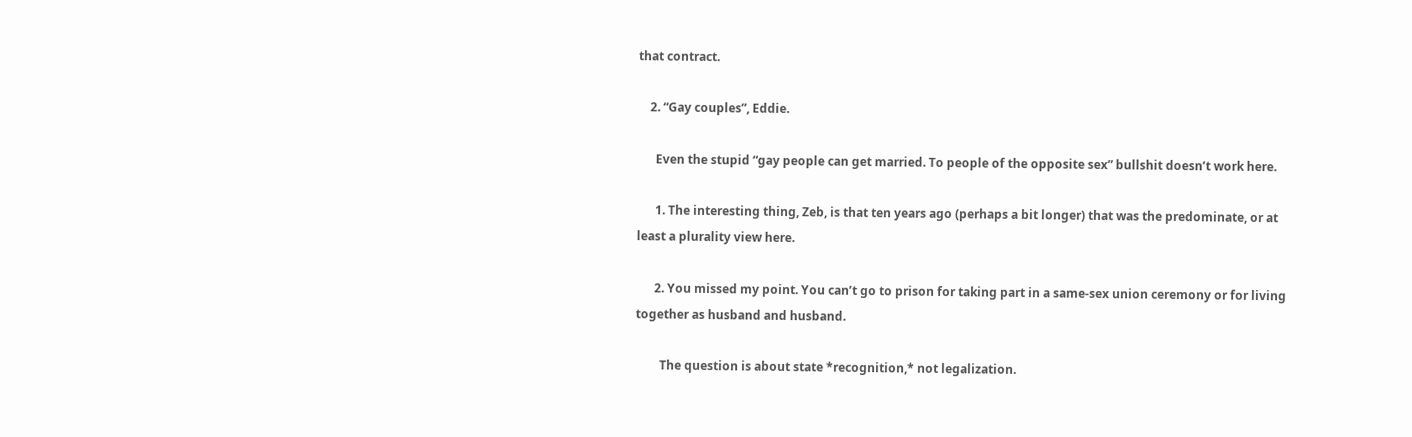that contract.

    2. “Gay couples”, Eddie.

      Even the stupid “gay people can get married. To people of the opposite sex” bullshit doesn’t work here.

      1. The interesting thing, Zeb, is that ten years ago (perhaps a bit longer) that was the predominate, or at least a plurality view here.

      2. You missed my point. You can’t go to prison for taking part in a same-sex union ceremony or for living together as husband and husband.

        The question is about state *recognition,* not legalization.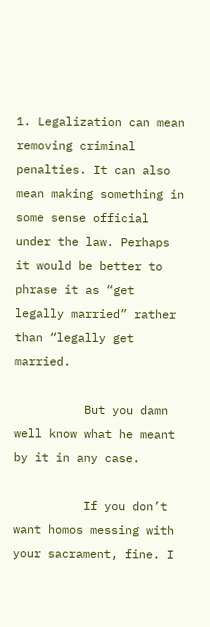1. Legalization can mean removing criminal penalties. It can also mean making something in some sense official under the law. Perhaps it would be better to phrase it as “get legally married” rather than “legally get married.

          But you damn well know what he meant by it in any case.

          If you don’t want homos messing with your sacrament, fine. I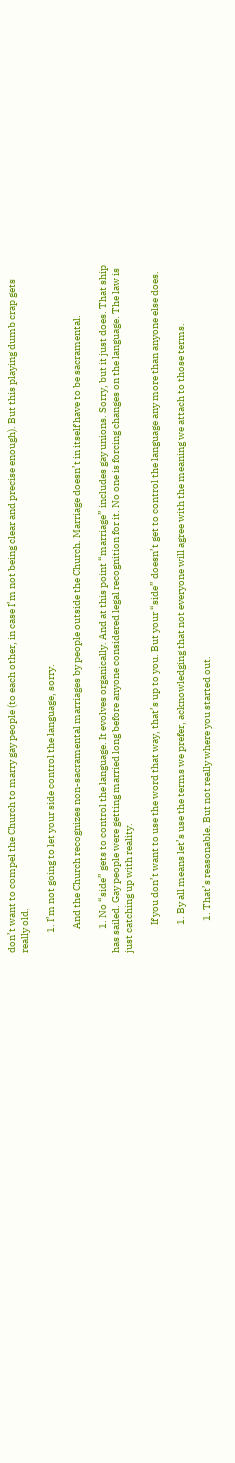don’t want to compel the Church to marry gay people (to each other, in case I’m not being clear and precise enough). But this playing dumb crap gets really old.

          1. I’m not going to let your side control the language, sorry.

            And the Church recognizes non-sacramental marriages by people outside the Church. Marriage doesn’t in itself have to be sacramental.

            1. No “side” gets to control the language. It evolves organically. And at this point “marriage” includes gay unions. Sorry, but it just does. That ship has sailed. Gay people were getting married long before anyone considered legal recognition for it. No one is forcing changes on the language. The law is just catching up with reality.

              If you don’t want to use the word that way, that’s up to you. But your “side” doesn’t get to control the language any more than anyone else does.

              1. By all means let’s use the terms we prefer, acknowledging that not everyone will agree with the meaning we attach to those terms.

                1. That’s reasonable. But not really where you started out.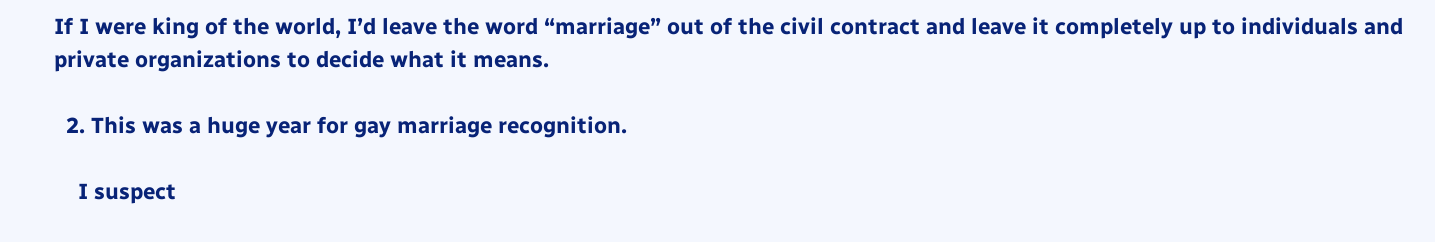If I were king of the world, I’d leave the word “marriage” out of the civil contract and leave it completely up to individuals and private organizations to decide what it means.

  2. This was a huge year for gay marriage recognition.

    I suspect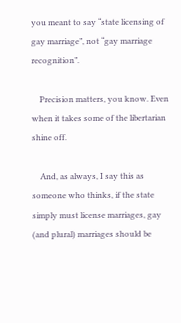you meant to say “state licensing of gay marriage”, not “gay marriage recognition”.

    Precision matters, you know. Even when it takes some of the libertarian shine off.

    And, as always, I say this as someone who thinks, if the state simply must license marriages, gay (and plural) marriages should be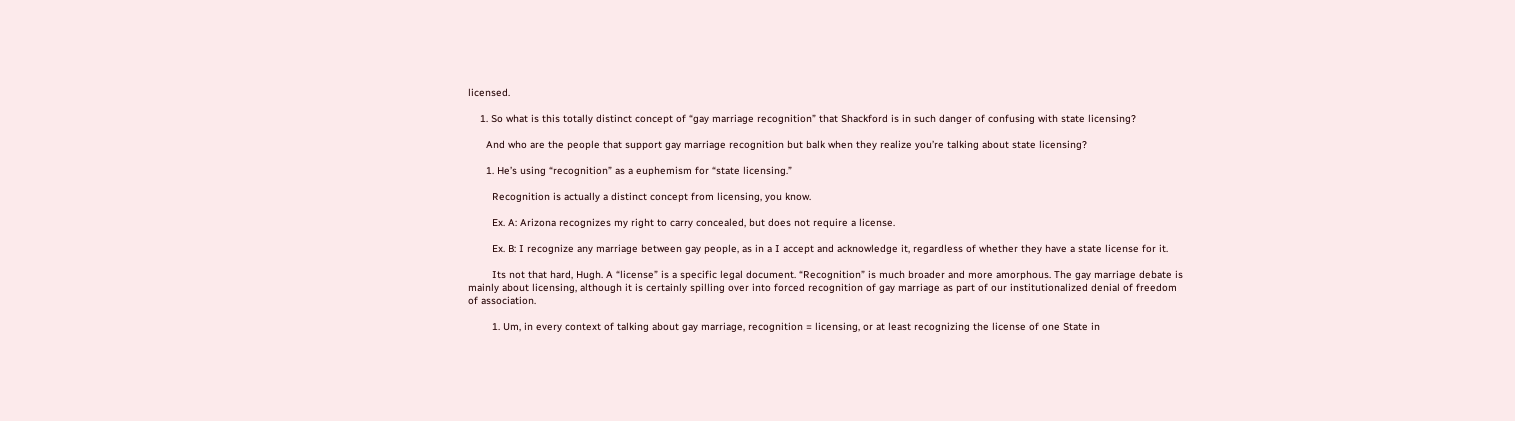licensed.

    1. So what is this totally distinct concept of “gay marriage recognition” that Shackford is in such danger of confusing with state licensing?

      And who are the people that support gay marriage recognition but balk when they realize you’re talking about state licensing?

      1. He’s using “recognition” as a euphemism for “state licensing.”

        Recognition is actually a distinct concept from licensing, you know.

        Ex. A: Arizona recognizes my right to carry concealed, but does not require a license.

        Ex. B: I recognize any marriage between gay people, as in a I accept and acknowledge it, regardless of whether they have a state license for it.

        Its not that hard, Hugh. A “license” is a specific legal document. “Recognition” is much broader and more amorphous. The gay marriage debate is mainly about licensing, although it is certainly spilling over into forced recognition of gay marriage as part of our institutionalized denial of freedom of association.

        1. Um, in every context of talking about gay marriage, recognition = licensing, or at least recognizing the license of one State in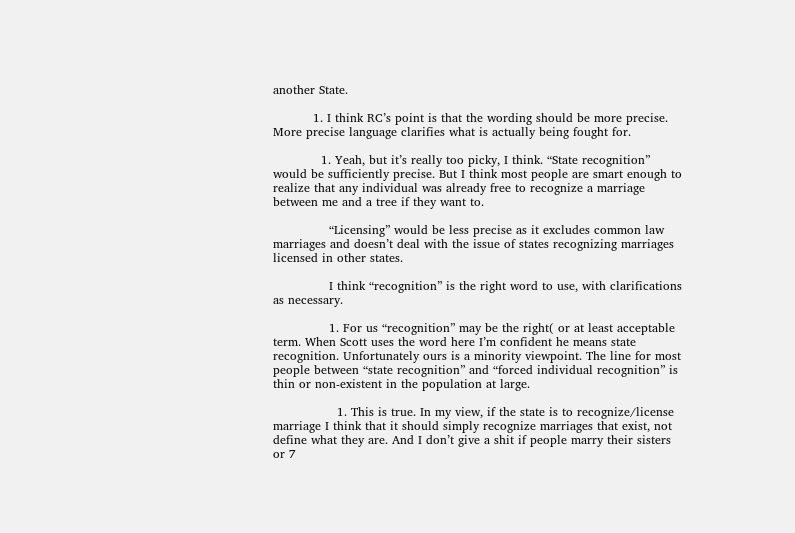another State.

          1. I think RC’s point is that the wording should be more precise. More precise language clarifies what is actually being fought for.

            1. Yeah, but it’s really too picky, I think. “State recognition” would be sufficiently precise. But I think most people are smart enough to realize that any individual was already free to recognize a marriage between me and a tree if they want to.

              “Licensing” would be less precise as it excludes common law marriages and doesn’t deal with the issue of states recognizing marriages licensed in other states.

              I think “recognition” is the right word to use, with clarifications as necessary.

              1. For us “recognition” may be the right( or at least acceptable term. When Scott uses the word here I’m confident he means state recognition. Unfortunately ours is a minority viewpoint. The line for most people between “state recognition” and “forced individual recognition” is thin or non-existent in the population at large.

                1. This is true. In my view, if the state is to recognize/license marriage I think that it should simply recognize marriages that exist, not define what they are. And I don’t give a shit if people marry their sisters or 7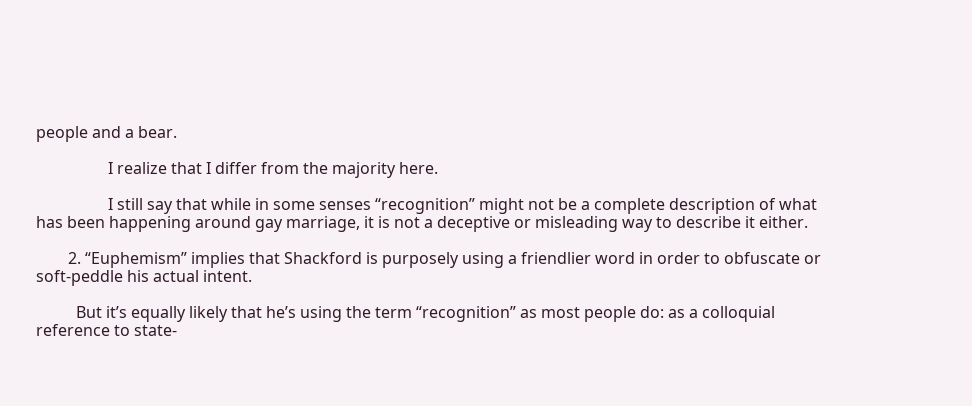people and a bear.

                  I realize that I differ from the majority here.

                  I still say that while in some senses “recognition” might not be a complete description of what has been happening around gay marriage, it is not a deceptive or misleading way to describe it either.

        2. “Euphemism” implies that Shackford is purposely using a friendlier word in order to obfuscate or soft-peddle his actual intent.

          But it’s equally likely that he’s using the term “recognition” as most people do: as a colloquial reference to state-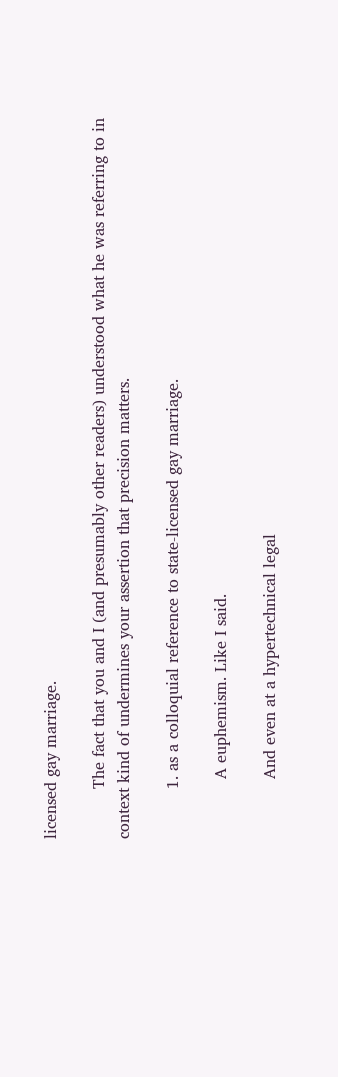licensed gay marriage.

          The fact that you and I (and presumably other readers) understood what he was referring to in context kind of undermines your assertion that precision matters.

          1. as a colloquial reference to state-licensed gay marriage.

            A euphemism. Like I said.

            And even at a hypertechnical legal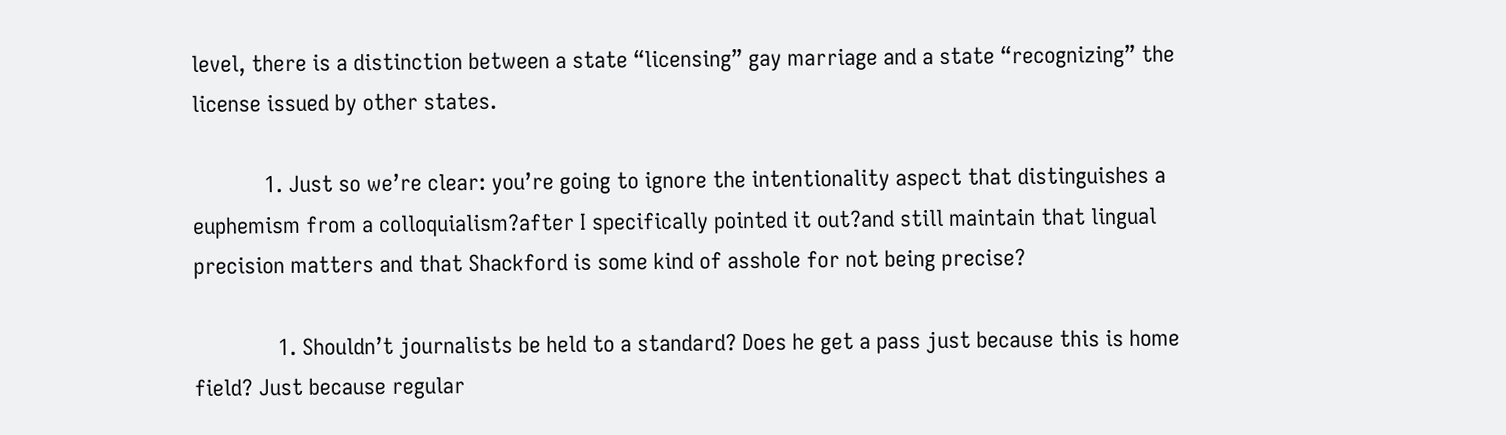level, there is a distinction between a state “licensing” gay marriage and a state “recognizing” the license issued by other states.

            1. Just so we’re clear: you’re going to ignore the intentionality aspect that distinguishes a euphemism from a colloquialism?after I specifically pointed it out?and still maintain that lingual precision matters and that Shackford is some kind of asshole for not being precise?

              1. Shouldn’t journalists be held to a standard? Does he get a pass just because this is home field? Just because regular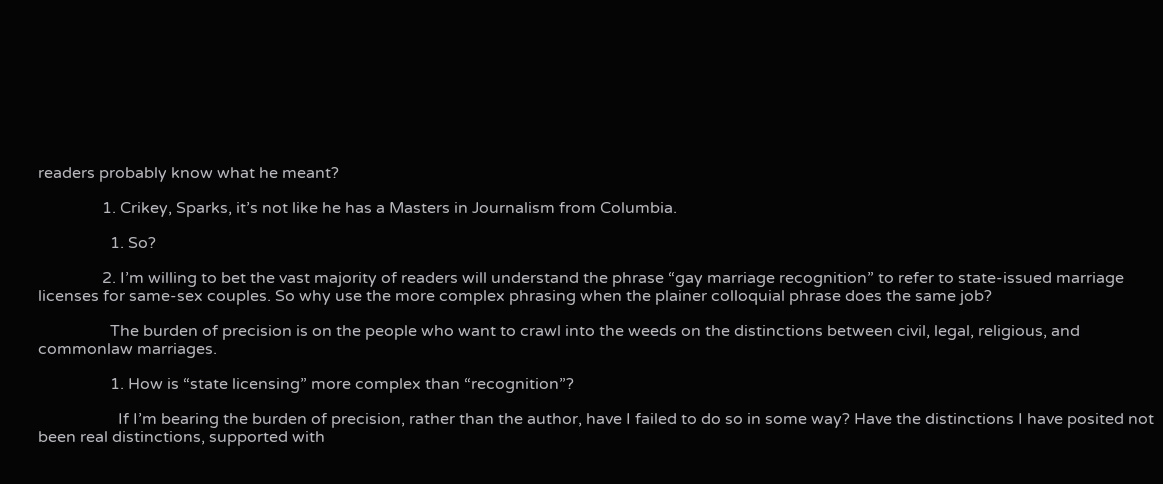readers probably know what he meant?

                1. Crikey, Sparks, it’s not like he has a Masters in Journalism from Columbia.

                  1. So?

                2. I’m willing to bet the vast majority of readers will understand the phrase “gay marriage recognition” to refer to state-issued marriage licenses for same-sex couples. So why use the more complex phrasing when the plainer colloquial phrase does the same job?

                  The burden of precision is on the people who want to crawl into the weeds on the distinctions between civil, legal, religious, and commonlaw marriages.

                  1. How is “state licensing” more complex than “recognition”?

                    If I’m bearing the burden of precision, rather than the author, have I failed to do so in some way? Have the distinctions I have posited not been real distinctions, supported with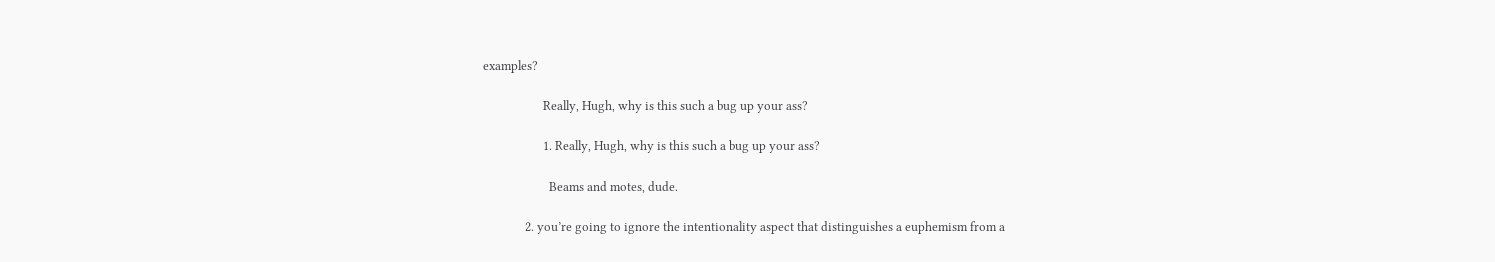examples?

                    Really, Hugh, why is this such a bug up your ass?

                    1. Really, Hugh, why is this such a bug up your ass?

                      Beams and motes, dude.

              2. you’re going to ignore the intentionality aspect that distinguishes a euphemism from a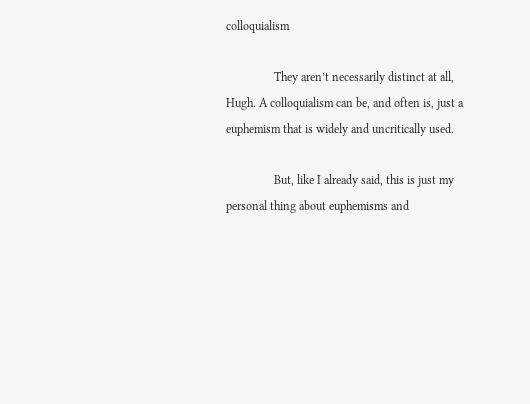colloquialism

                They aren’t necessarily distinct at all, Hugh. A colloquialism can be, and often is, just a euphemism that is widely and uncritically used.

                But, like I already said, this is just my personal thing about euphemisms and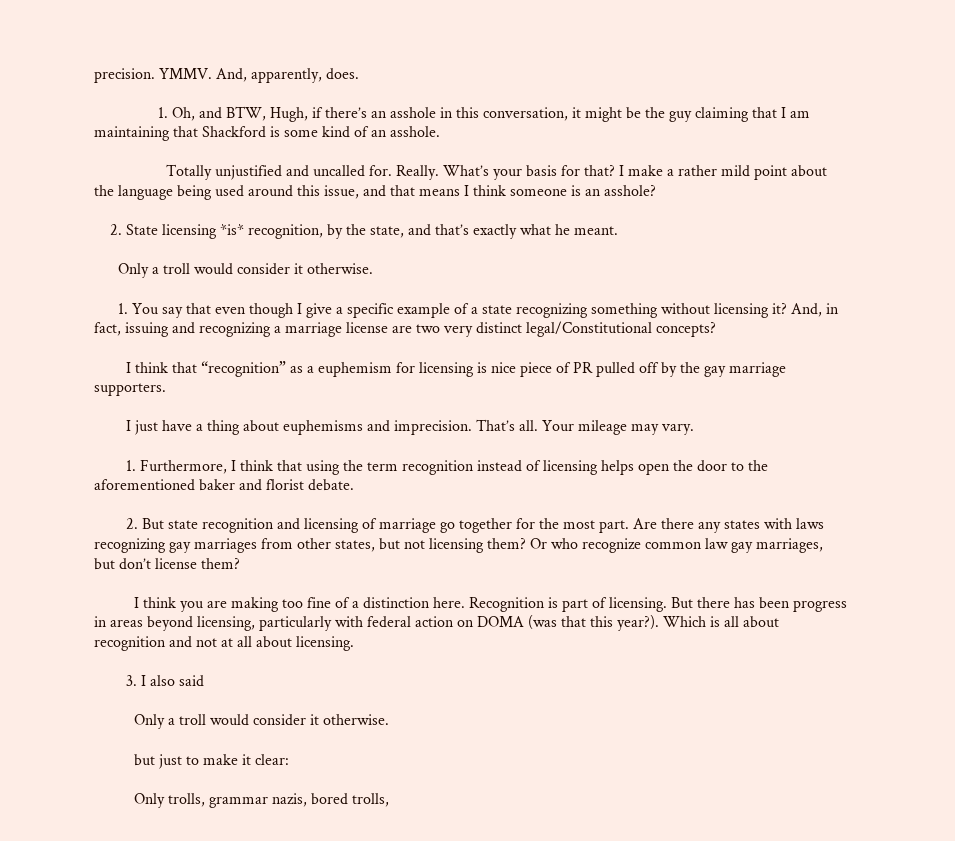precision. YMMV. And, apparently, does.

                1. Oh, and BTW, Hugh, if there’s an asshole in this conversation, it might be the guy claiming that I am maintaining that Shackford is some kind of an asshole.

                  Totally unjustified and uncalled for. Really. What’s your basis for that? I make a rather mild point about the language being used around this issue, and that means I think someone is an asshole?

    2. State licensing *is* recognition, by the state, and that’s exactly what he meant.

      Only a troll would consider it otherwise.

      1. You say that even though I give a specific example of a state recognizing something without licensing it? And, in fact, issuing and recognizing a marriage license are two very distinct legal/Constitutional concepts?

        I think that “recognition” as a euphemism for licensing is nice piece of PR pulled off by the gay marriage supporters.

        I just have a thing about euphemisms and imprecision. That’s all. Your mileage may vary.

        1. Furthermore, I think that using the term recognition instead of licensing helps open the door to the aforementioned baker and florist debate.

        2. But state recognition and licensing of marriage go together for the most part. Are there any states with laws recognizing gay marriages from other states, but not licensing them? Or who recognize common law gay marriages, but don’t license them?

          I think you are making too fine of a distinction here. Recognition is part of licensing. But there has been progress in areas beyond licensing, particularly with federal action on DOMA (was that this year?). Which is all about recognition and not at all about licensing.

        3. I also said

          Only a troll would consider it otherwise.

          but just to make it clear:

          Only trolls, grammar nazis, bored trolls,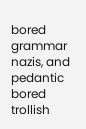bored grammar nazis, and pedantic bored trollish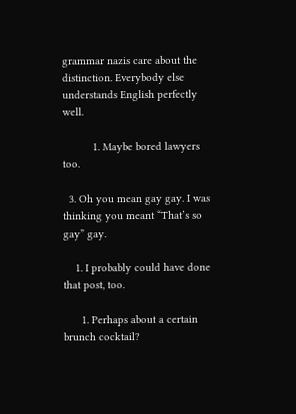grammar nazis care about the distinction. Everybody else understands English perfectly well.

          1. Maybe bored lawyers too.

  3. Oh you mean gay gay. I was thinking you meant “That’s so gay” gay.

    1. I probably could have done that post, too.

      1. Perhaps about a certain brunch cocktail?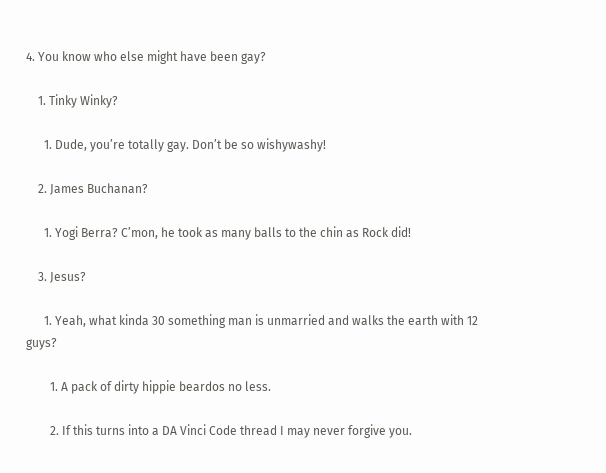4. You know who else might have been gay?

    1. Tinky Winky?

      1. Dude, you’re totally gay. Don’t be so wishywashy!

    2. James Buchanan?

      1. Yogi Berra? C’mon, he took as many balls to the chin as Rock did!

    3. Jesus?

      1. Yeah, what kinda 30 something man is unmarried and walks the earth with 12 guys?

        1. A pack of dirty hippie beardos no less.

        2. If this turns into a DA Vinci Code thread I may never forgive you.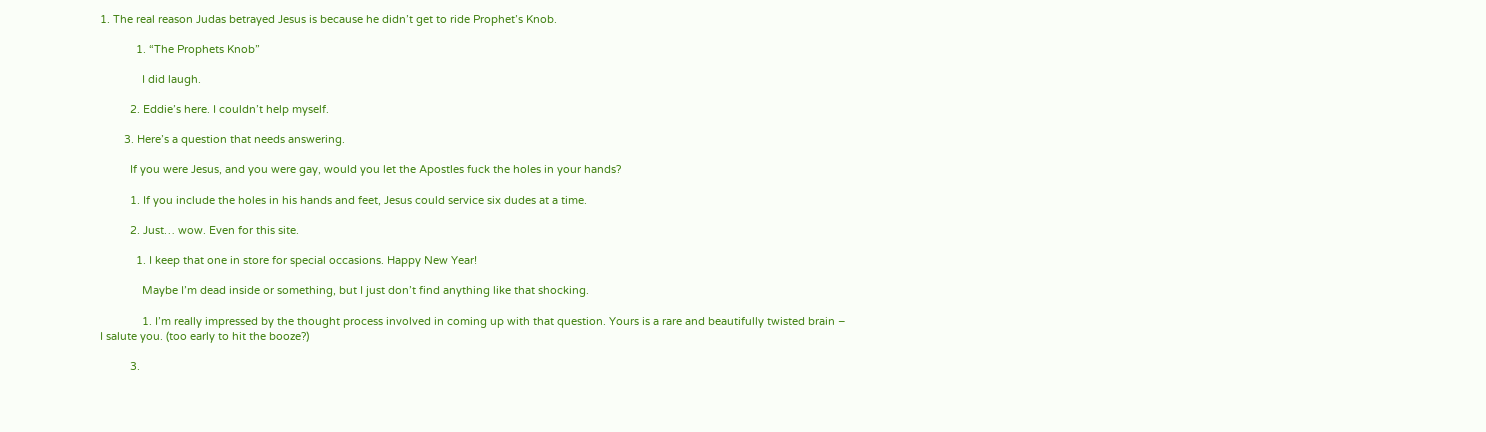1. The real reason Judas betrayed Jesus is because he didn’t get to ride Prophet’s Knob.

            1. “The Prophets Knob”

              I did laugh.

          2. Eddie’s here. I couldn’t help myself.

        3. Here’s a question that needs answering.

          If you were Jesus, and you were gay, would you let the Apostles fuck the holes in your hands?

          1. If you include the holes in his hands and feet, Jesus could service six dudes at a time.

          2. Just… wow. Even for this site.

            1. I keep that one in store for special occasions. Happy New Year!

              Maybe I’m dead inside or something, but I just don’t find anything like that shocking.

              1. I’m really impressed by the thought process involved in coming up with that question. Yours is a rare and beautifully twisted brain – I salute you. (too early to hit the booze?)

          3.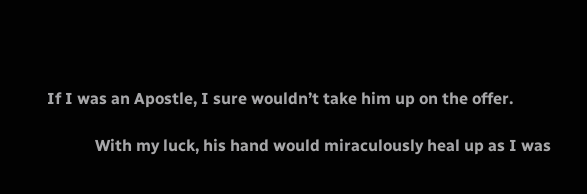If I was an Apostle, I sure wouldn’t take him up on the offer.

            With my luck, his hand would miraculously heal up as I was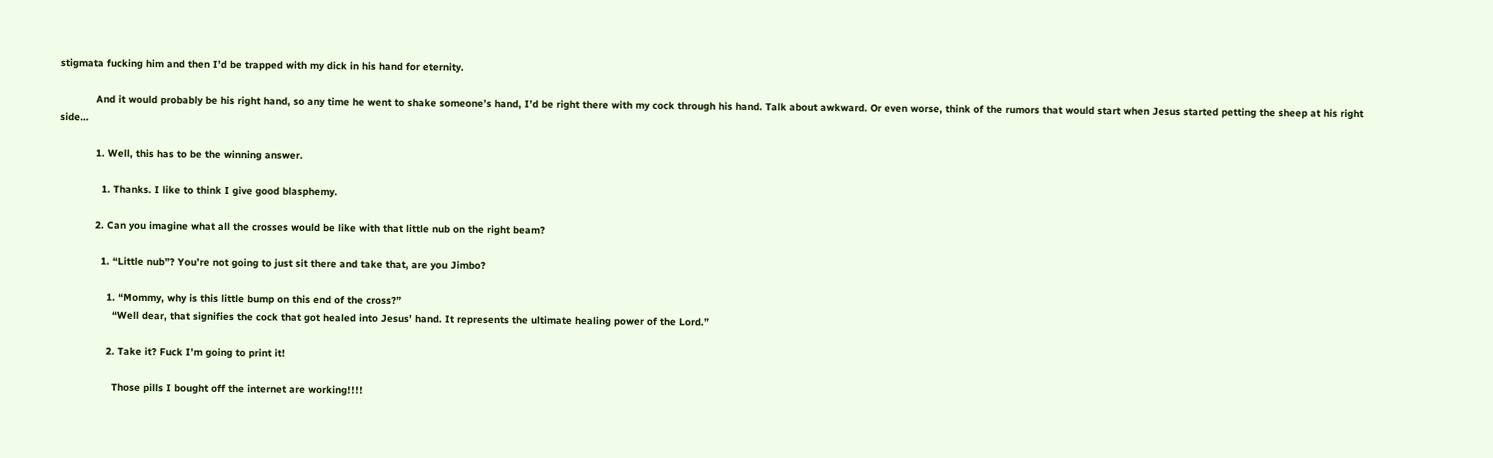stigmata fucking him and then I’d be trapped with my dick in his hand for eternity.

            And it would probably be his right hand, so any time he went to shake someone’s hand, I’d be right there with my cock through his hand. Talk about awkward. Or even worse, think of the rumors that would start when Jesus started petting the sheep at his right side…

            1. Well, this has to be the winning answer.

              1. Thanks. I like to think I give good blasphemy.

            2. Can you imagine what all the crosses would be like with that little nub on the right beam?

              1. “Little nub”? You’re not going to just sit there and take that, are you Jimbo?

                1. “Mommy, why is this little bump on this end of the cross?”
                  “Well dear, that signifies the cock that got healed into Jesus’ hand. It represents the ultimate healing power of the Lord.”

                2. Take it? Fuck I’m going to print it!

                  Those pills I bought off the internet are working!!!!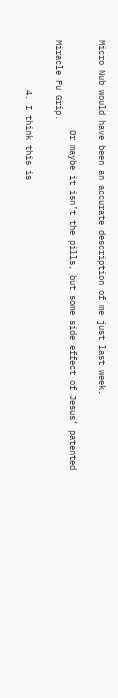Micro Nub would have been an accurate description of me just last week.

                  Or maybe it isn’t the pills, but some side effect of Jesus’ patented Miracle Fu Grip.

          4. I think this is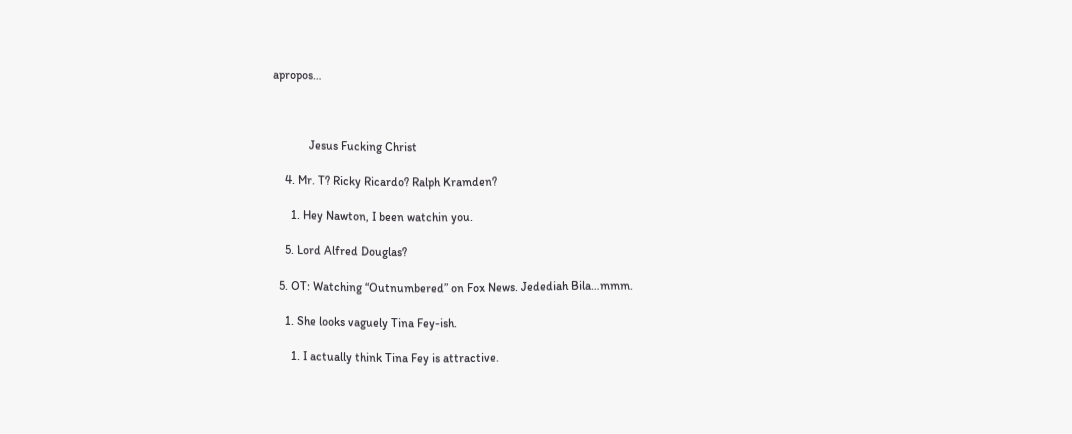apropos…



            Jesus Fucking Christ

    4. Mr. T? Ricky Ricardo? Ralph Kramden?

      1. Hey Nawton, I been watchin you.

    5. Lord Alfred Douglas?

  5. OT: Watching “Outnumbered” on Fox News. Jedediah Bila…mmm.

    1. She looks vaguely Tina Fey-ish.

      1. I actually think Tina Fey is attractive.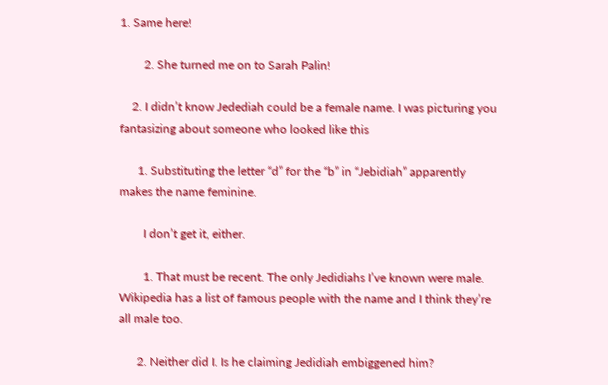1. Same here!

        2. She turned me on to Sarah Palin!

    2. I didn’t know Jedediah could be a female name. I was picturing you fantasizing about someone who looked like this

      1. Substituting the letter “d” for the “b” in “Jebidiah” apparently makes the name feminine.

        I don’t get it, either.

        1. That must be recent. The only Jedidiahs I’ve known were male. Wikipedia has a list of famous people with the name and I think they’re all male too.

      2. Neither did I. Is he claiming Jedidiah embiggened him?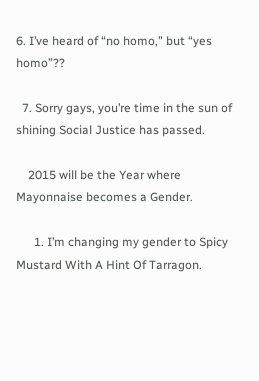6. I’ve heard of “no homo,” but “yes homo”??

  7. Sorry gays, you’re time in the sun of shining Social Justice has passed.

    2015 will be the Year where Mayonnaise becomes a Gender.

      1. I’m changing my gender to Spicy Mustard With A Hint Of Tarragon.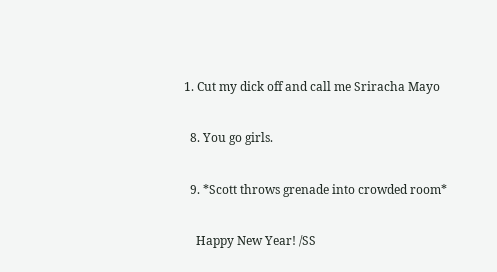1. Cut my dick off and call me Sriracha Mayo

  8. You go girls.

  9. *Scott throws grenade into crowded room*

    Happy New Year! /SS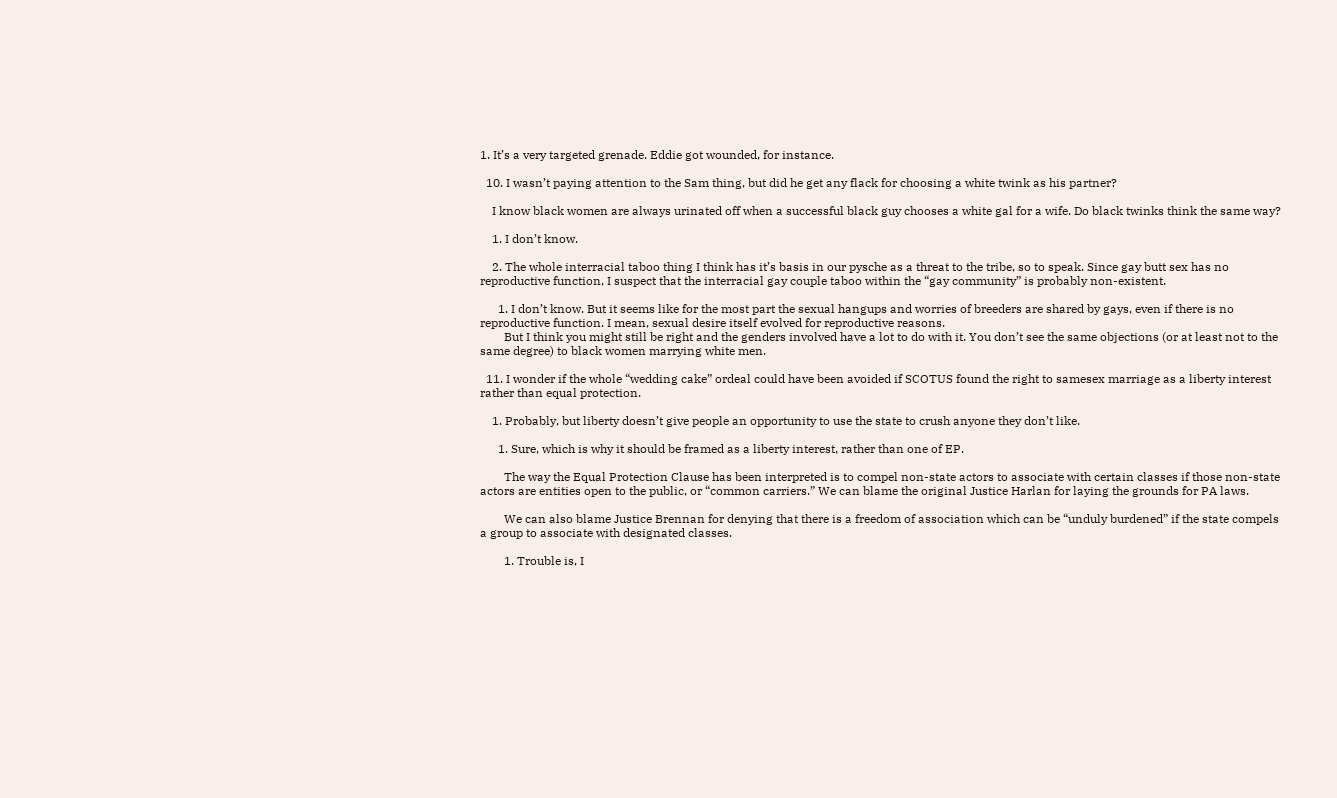1. It’s a very targeted grenade. Eddie got wounded, for instance.

  10. I wasn’t paying attention to the Sam thing, but did he get any flack for choosing a white twink as his partner?

    I know black women are always urinated off when a successful black guy chooses a white gal for a wife. Do black twinks think the same way?

    1. I don’t know.

    2. The whole interracial taboo thing I think has it’s basis in our pysche as a threat to the tribe, so to speak. Since gay butt sex has no reproductive function, I suspect that the interracial gay couple taboo within the “gay community” is probably non-existent.

      1. I don’t know. But it seems like for the most part the sexual hangups and worries of breeders are shared by gays, even if there is no reproductive function. I mean, sexual desire itself evolved for reproductive reasons.
        But I think you might still be right and the genders involved have a lot to do with it. You don’t see the same objections (or at least not to the same degree) to black women marrying white men.

  11. I wonder if the whole “wedding cake” ordeal could have been avoided if SCOTUS found the right to samesex marriage as a liberty interest rather than equal protection.

    1. Probably, but liberty doesn’t give people an opportunity to use the state to crush anyone they don’t like.

      1. Sure, which is why it should be framed as a liberty interest, rather than one of EP.

        The way the Equal Protection Clause has been interpreted is to compel non-state actors to associate with certain classes if those non-state actors are entities open to the public, or “common carriers.” We can blame the original Justice Harlan for laying the grounds for PA laws.

        We can also blame Justice Brennan for denying that there is a freedom of association which can be “unduly burdened” if the state compels a group to associate with designated classes.

        1. Trouble is, I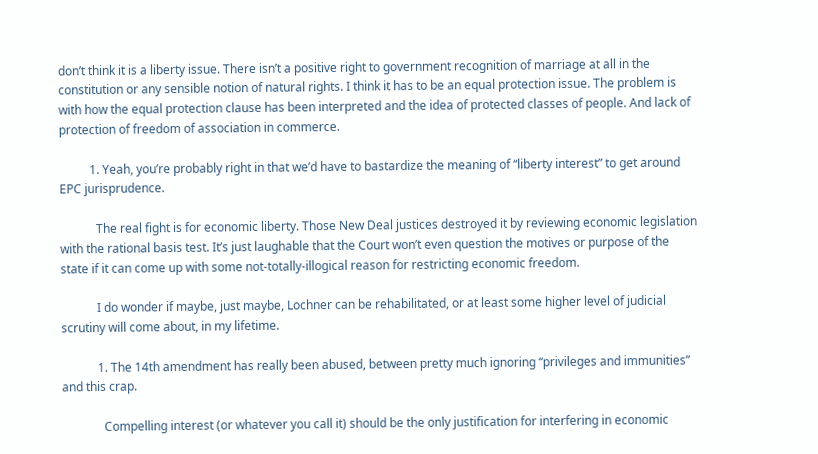don’t think it is a liberty issue. There isn’t a positive right to government recognition of marriage at all in the constitution or any sensible notion of natural rights. I think it has to be an equal protection issue. The problem is with how the equal protection clause has been interpreted and the idea of protected classes of people. And lack of protection of freedom of association in commerce.

          1. Yeah, you’re probably right in that we’d have to bastardize the meaning of “liberty interest” to get around EPC jurisprudence.

            The real fight is for economic liberty. Those New Deal justices destroyed it by reviewing economic legislation with the rational basis test. It’s just laughable that the Court won’t even question the motives or purpose of the state if it can come up with some not-totally-illogical reason for restricting economic freedom.

            I do wonder if maybe, just maybe, Lochner can be rehabilitated, or at least some higher level of judicial scrutiny will come about, in my lifetime.

            1. The 14th amendment has really been abused, between pretty much ignoring “privileges and immunities” and this crap.

              Compelling interest (or whatever you call it) should be the only justification for interfering in economic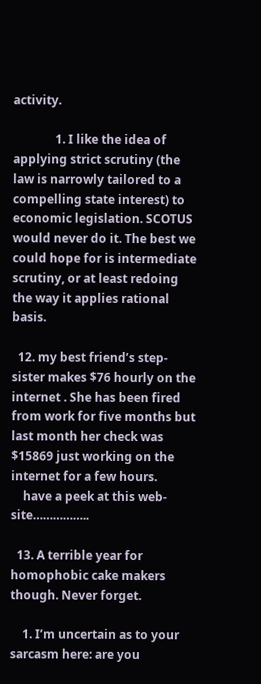activity.

              1. I like the idea of applying strict scrutiny (the law is narrowly tailored to a compelling state interest) to economic legislation. SCOTUS would never do it. The best we could hope for is intermediate scrutiny, or at least redoing the way it applies rational basis.

  12. my best friend’s step-sister makes $76 hourly on the internet . She has been fired from work for five months but last month her check was $15869 just working on the internet for a few hours.
    have a peek at this web-site……………..

  13. A terrible year for homophobic cake makers though. Never forget.

    1. I’m uncertain as to your sarcasm here: are you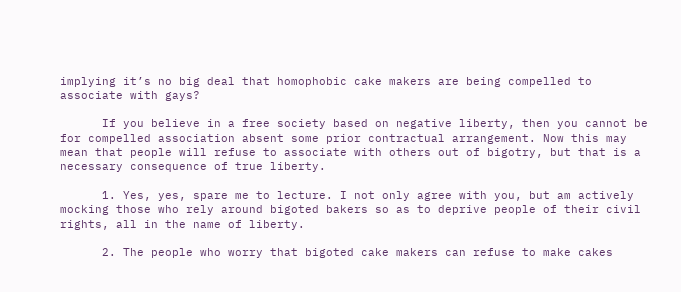implying it’s no big deal that homophobic cake makers are being compelled to associate with gays?

      If you believe in a free society based on negative liberty, then you cannot be for compelled association absent some prior contractual arrangement. Now this may mean that people will refuse to associate with others out of bigotry, but that is a necessary consequence of true liberty.

      1. Yes, yes, spare me to lecture. I not only agree with you, but am actively mocking those who rely around bigoted bakers so as to deprive people of their civil rights, all in the name of liberty.

      2. The people who worry that bigoted cake makers can refuse to make cakes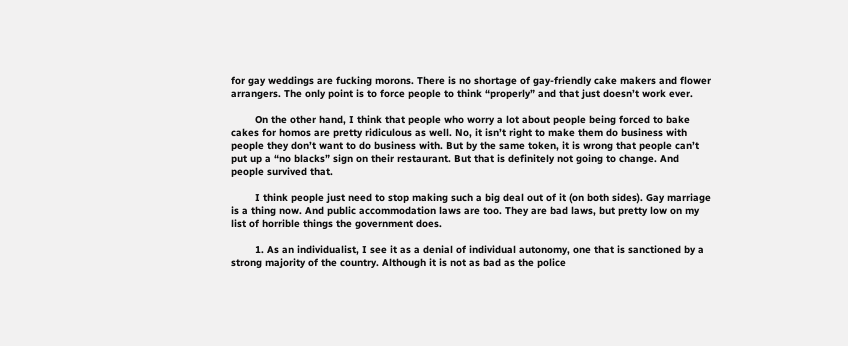for gay weddings are fucking morons. There is no shortage of gay-friendly cake makers and flower arrangers. The only point is to force people to think “properly” and that just doesn’t work ever.

        On the other hand, I think that people who worry a lot about people being forced to bake cakes for homos are pretty ridiculous as well. No, it isn’t right to make them do business with people they don’t want to do business with. But by the same token, it is wrong that people can’t put up a “no blacks” sign on their restaurant. But that is definitely not going to change. And people survived that.

        I think people just need to stop making such a big deal out of it (on both sides). Gay marriage is a thing now. And public accommodation laws are too. They are bad laws, but pretty low on my list of horrible things the government does.

        1. As an individualist, I see it as a denial of individual autonomy, one that is sanctioned by a strong majority of the country. Although it is not as bad as the police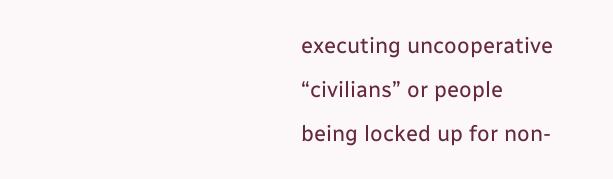executing uncooperative “civilians” or people being locked up for non-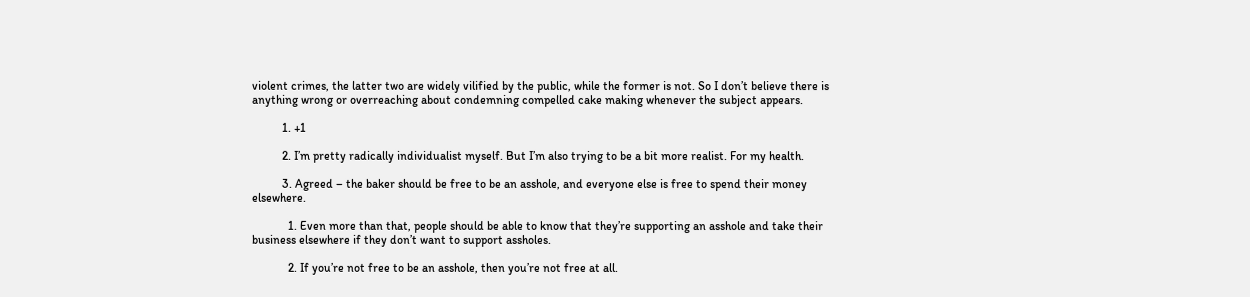violent crimes, the latter two are widely vilified by the public, while the former is not. So I don’t believe there is anything wrong or overreaching about condemning compelled cake making whenever the subject appears.

          1. +1

          2. I’m pretty radically individualist myself. But I’m also trying to be a bit more realist. For my health.

          3. Agreed – the baker should be free to be an asshole, and everyone else is free to spend their money elsewhere.

            1. Even more than that, people should be able to know that they’re supporting an asshole and take their business elsewhere if they don’t want to support assholes.

            2. If you’re not free to be an asshole, then you’re not free at all.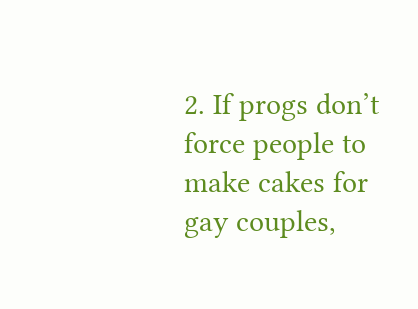2. If progs don’t force people to make cakes for gay couples,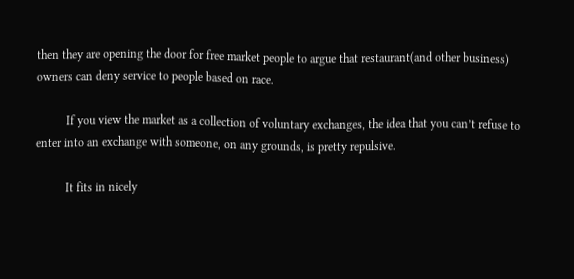then they are opening the door for free market people to argue that restaurant(and other business) owners can deny service to people based on race.

          If you view the market as a collection of voluntary exchanges, the idea that you can’t refuse to enter into an exchange with someone, on any grounds, is pretty repulsive.

          It fits in nicely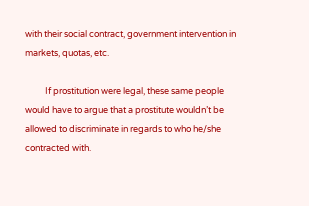with their social contract, government intervention in markets, quotas, etc.

          If prostitution were legal, these same people would have to argue that a prostitute wouldn’t be allowed to discriminate in regards to who he/she contracted with.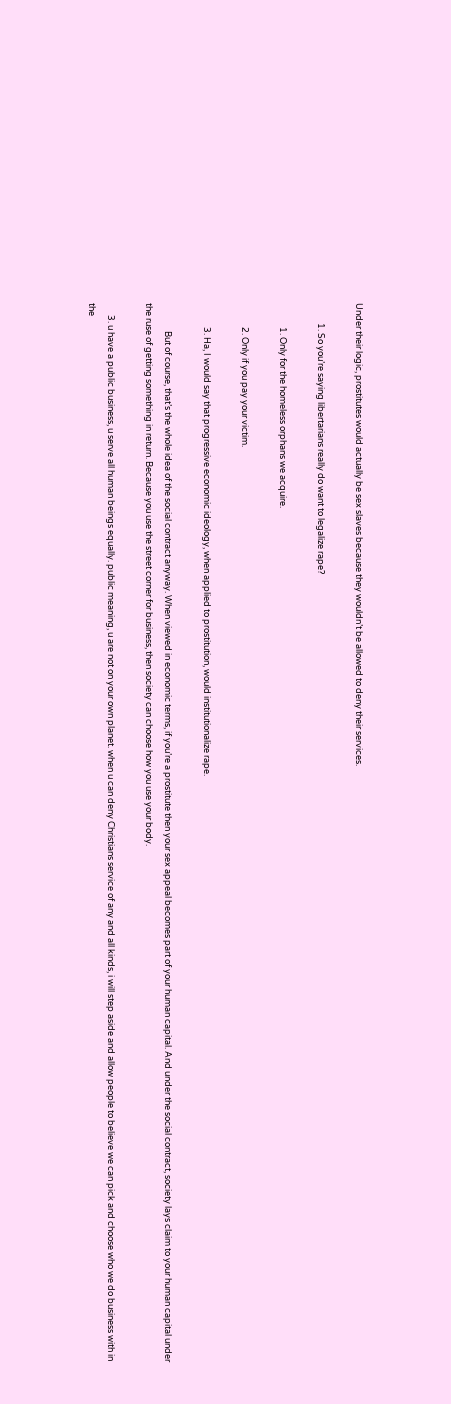Under their logic, prostitutes would actually be sex slaves because they wouldn’t be allowed to deny their services.

          1. So you’re saying libertarians really do want to legalize rape?

            1. Only for the homeless orphans we acquire.

            2. Only if you pay your victim.

            3. Ha, I would say that progressive economic ideology, when applied to prostitution, would institutionalize rape.

              But of course, that’s the whole idea of the social contract anyway. When viewed in economic terms, if you’re a prostitute then your sex appeal becomes part of your human capital. And under the social contract, society lays claim to your human capital under the ruse of getting something in return. Because you use the street corner for business, then society can choose how you use your body.

      3. u have a public business, u serve all human beings equally. public meaning, u are not on your own planet. when u can deny Christians service of any and all kinds, i will step aside and allow people to believe we can pick and choose who we do business with in the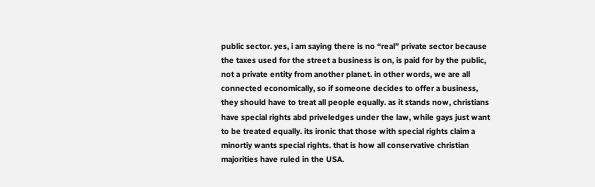public sector. yes, i am saying there is no “real” private sector because the taxes used for the street a business is on, is paid for by the public, not a private entity from another planet. in other words, we are all connected economically, so if someone decides to offer a business, they should have to treat all people equally. as it stands now, christians have special rights abd priveledges under the law, while gays just want to be treated equally. its ironic that those with special rights claim a minortiy wants special rights. that is how all conservative christian majorities have ruled in the USA.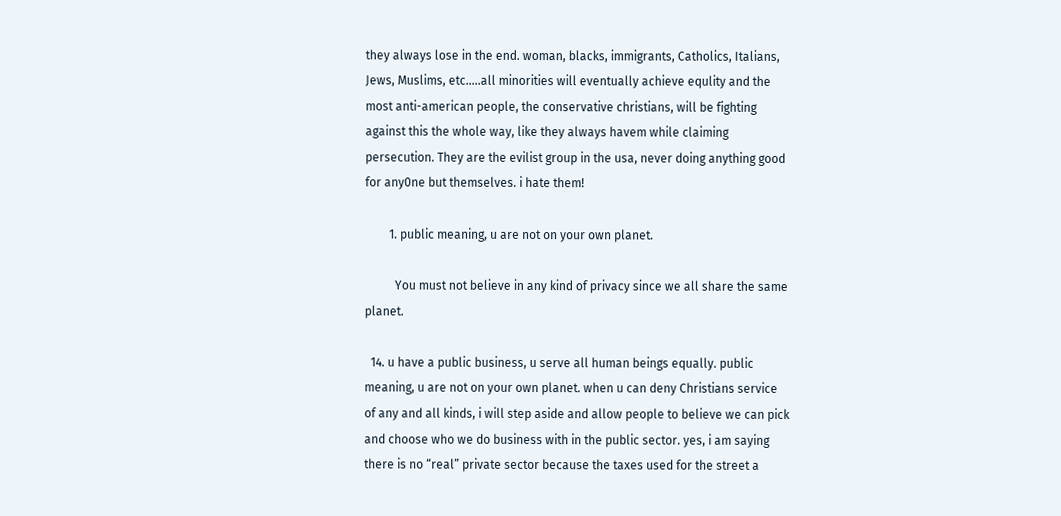they always lose in the end. woman, blacks, immigrants, Catholics, Italians, Jews, Muslims, etc…..all minorities will eventually achieve equlity and the most anti-american people, the conservative christians, will be fighting against this the whole way, like they always havem while claiming persecution. They are the evilist group in the usa, never doing anything good for any0ne but themselves. i hate them!

        1. public meaning, u are not on your own planet.

          You must not believe in any kind of privacy since we all share the same planet.

  14. u have a public business, u serve all human beings equally. public meaning, u are not on your own planet. when u can deny Christians service of any and all kinds, i will step aside and allow people to believe we can pick and choose who we do business with in the public sector. yes, i am saying there is no “real” private sector because the taxes used for the street a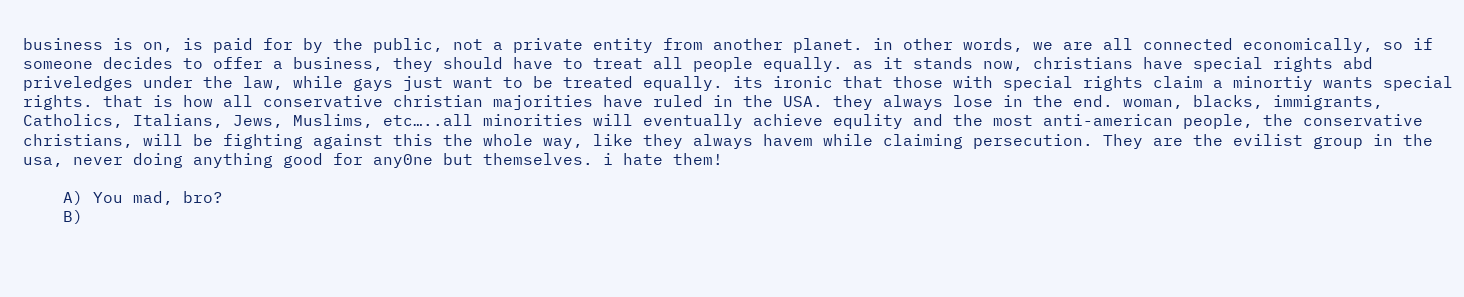business is on, is paid for by the public, not a private entity from another planet. in other words, we are all connected economically, so if someone decides to offer a business, they should have to treat all people equally. as it stands now, christians have special rights abd priveledges under the law, while gays just want to be treated equally. its ironic that those with special rights claim a minortiy wants special rights. that is how all conservative christian majorities have ruled in the USA. they always lose in the end. woman, blacks, immigrants, Catholics, Italians, Jews, Muslims, etc…..all minorities will eventually achieve equlity and the most anti-american people, the conservative christians, will be fighting against this the whole way, like they always havem while claiming persecution. They are the evilist group in the usa, never doing anything good for any0ne but themselves. i hate them!

    A) You mad, bro?
    B)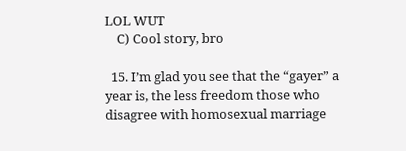LOL WUT
    C) Cool story, bro

  15. I’m glad you see that the “gayer” a year is, the less freedom those who disagree with homosexual marriage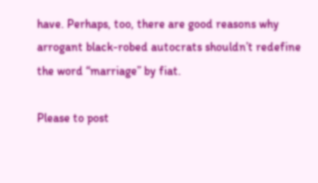have. Perhaps, too, there are good reasons why arrogant black-robed autocrats shouldn’t redefine the word “marriage” by fiat.

Please to post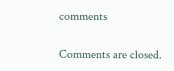comments

Comments are closed.